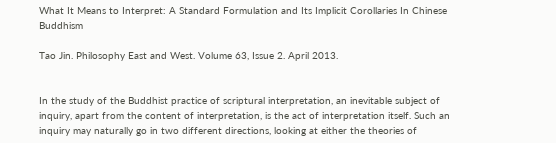What It Means to Interpret: A Standard Formulation and Its Implicit Corollaries In Chinese Buddhism

Tao Jin. Philosophy East and West. Volume 63, Issue 2. April 2013.


In the study of the Buddhist practice of scriptural interpretation, an inevitable subject of inquiry, apart from the content of interpretation, is the act of interpretation itself. Such an inquiry may naturally go in two different directions, looking at either the theories of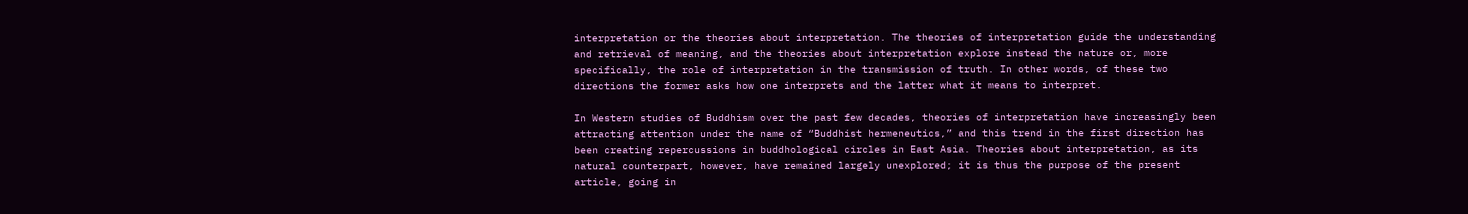interpretation or the theories about interpretation. The theories of interpretation guide the understanding and retrieval of meaning, and the theories about interpretation explore instead the nature or, more specifically, the role of interpretation in the transmission of truth. In other words, of these two directions the former asks how one interprets and the latter what it means to interpret.

In Western studies of Buddhism over the past few decades, theories of interpretation have increasingly been attracting attention under the name of “Buddhist hermeneutics,” and this trend in the first direction has been creating repercussions in buddhological circles in East Asia. Theories about interpretation, as its natural counterpart, however, have remained largely unexplored; it is thus the purpose of the present article, going in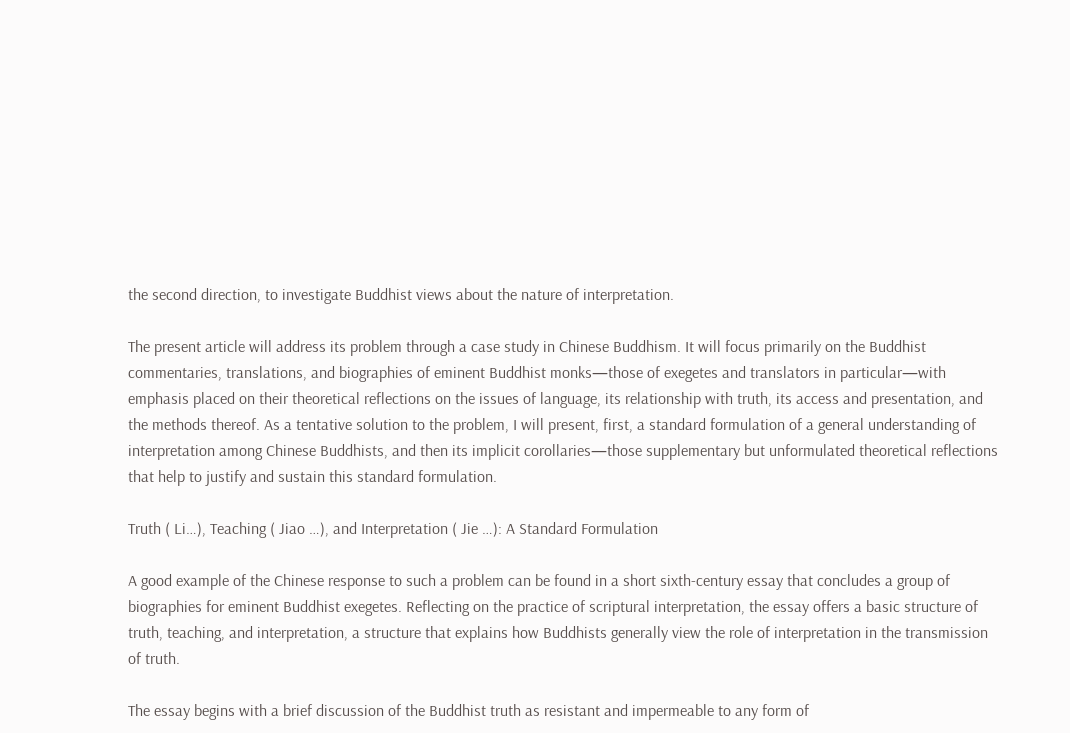the second direction, to investigate Buddhist views about the nature of interpretation.

The present article will address its problem through a case study in Chinese Buddhism. It will focus primarily on the Buddhist commentaries, translations, and biographies of eminent Buddhist monks—those of exegetes and translators in particular—with emphasis placed on their theoretical reflections on the issues of language, its relationship with truth, its access and presentation, and the methods thereof. As a tentative solution to the problem, I will present, first, a standard formulation of a general understanding of interpretation among Chinese Buddhists, and then its implicit corollaries—those supplementary but unformulated theoretical reflections that help to justify and sustain this standard formulation.

Truth ( Li…), Teaching ( Jiao …), and Interpretation ( Jie …): A Standard Formulation

A good example of the Chinese response to such a problem can be found in a short sixth-century essay that concludes a group of biographies for eminent Buddhist exegetes. Reflecting on the practice of scriptural interpretation, the essay offers a basic structure of truth, teaching, and interpretation, a structure that explains how Buddhists generally view the role of interpretation in the transmission of truth.

The essay begins with a brief discussion of the Buddhist truth as resistant and impermeable to any form of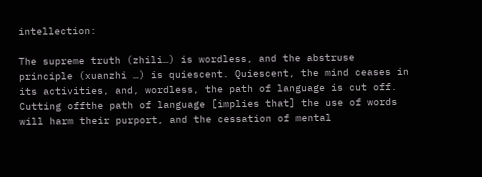intellection:

The supreme truth (zhili…) is wordless, and the abstruse principle (xuanzhi …) is quiescent. Quiescent, the mind ceases in its activities, and, wordless, the path of language is cut off. Cutting offthe path of language [implies that] the use of words will harm their purport, and the cessation of mental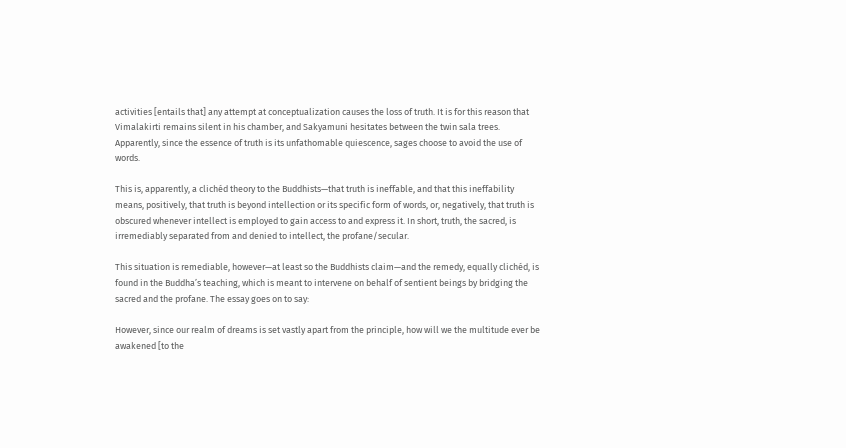activities [entails that] any attempt at conceptualization causes the loss of truth. It is for this reason that Vimalakirti remains silent in his chamber, and Sakyamuni hesitates between the twin sala trees. Apparently, since the essence of truth is its unfathomable quiescence, sages choose to avoid the use of words.

This is, apparently, a clichéd theory to the Buddhists—that truth is ineffable, and that this ineffability means, positively, that truth is beyond intellection or its specific form of words, or, negatively, that truth is obscured whenever intellect is employed to gain access to and express it. In short, truth, the sacred, is irremediably separated from and denied to intellect, the profane/secular.

This situation is remediable, however—at least so the Buddhists claim—and the remedy, equally clichéd, is found in the Buddha’s teaching, which is meant to intervene on behalf of sentient beings by bridging the sacred and the profane. The essay goes on to say:

However, since our realm of dreams is set vastly apart from the principle, how will we the multitude ever be awakened [to the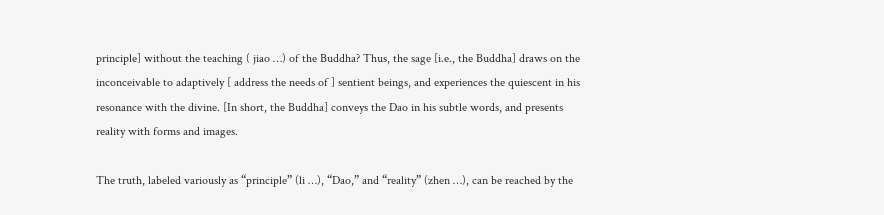principle] without the teaching ( jiao …) of the Buddha? Thus, the sage [i.e., the Buddha] draws on the inconceivable to adaptively [ address the needs of ] sentient beings, and experiences the quiescent in his resonance with the divine. [In short, the Buddha] conveys the Dao in his subtle words, and presents reality with forms and images.

The truth, labeled variously as “principle” (li …), “Dao,” and “reality” (zhen …), can be reached by the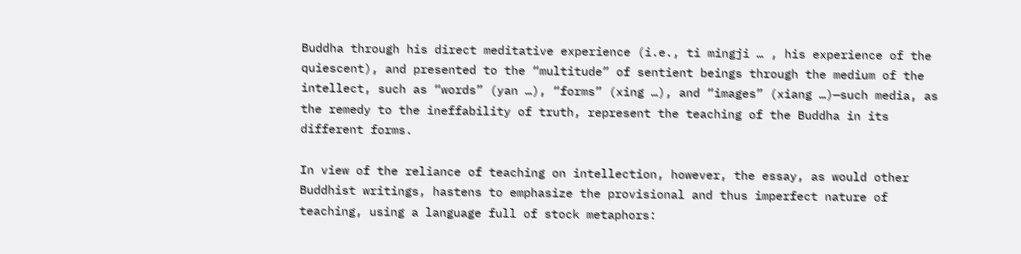Buddha through his direct meditative experience (i.e., ti mingji … , his experience of the quiescent), and presented to the “multitude” of sentient beings through the medium of the intellect, such as “words” (yan …), “forms” (xing …), and “images” (xiang …)—such media, as the remedy to the ineffability of truth, represent the teaching of the Buddha in its different forms.

In view of the reliance of teaching on intellection, however, the essay, as would other Buddhist writings, hastens to emphasize the provisional and thus imperfect nature of teaching, using a language full of stock metaphors: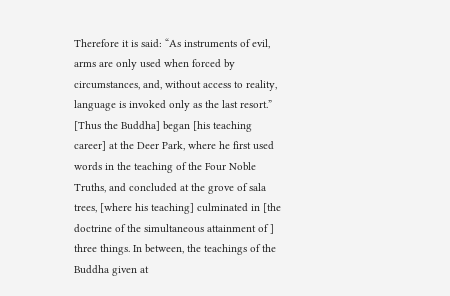Therefore it is said: “As instruments of evil, arms are only used when forced by circumstances, and, without access to reality, language is invoked only as the last resort.” [Thus the Buddha] began [his teaching career] at the Deer Park, where he first used words in the teaching of the Four Noble Truths, and concluded at the grove of sala trees, [where his teaching] culminated in [the doctrine of the simultaneous attainment of ] three things. In between, the teachings of the Buddha given at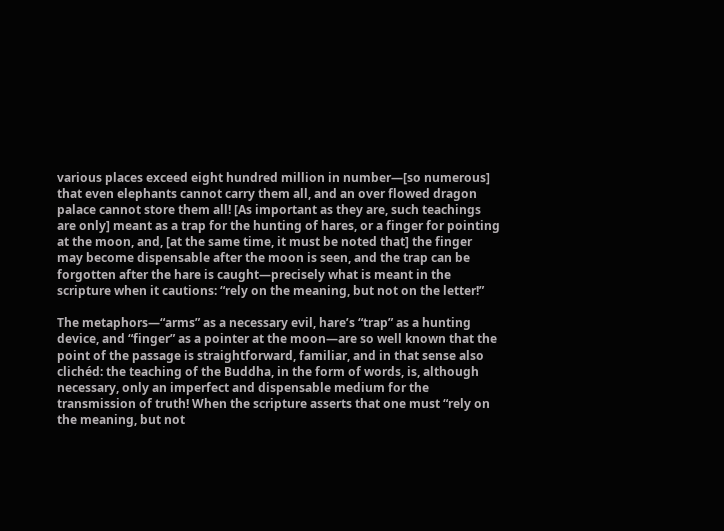various places exceed eight hundred million in number—[so numerous] that even elephants cannot carry them all, and an over flowed dragon palace cannot store them all! [As important as they are, such teachings are only] meant as a trap for the hunting of hares, or a finger for pointing at the moon, and, [at the same time, it must be noted that] the finger may become dispensable after the moon is seen, and the trap can be forgotten after the hare is caught—precisely what is meant in the scripture when it cautions: “rely on the meaning, but not on the letter!”

The metaphors—“arms” as a necessary evil, hare’s “trap” as a hunting device, and “finger” as a pointer at the moon—are so well known that the point of the passage is straightforward, familiar, and in that sense also clichéd: the teaching of the Buddha, in the form of words, is, although necessary, only an imperfect and dispensable medium for the transmission of truth! When the scripture asserts that one must “rely on the meaning, but not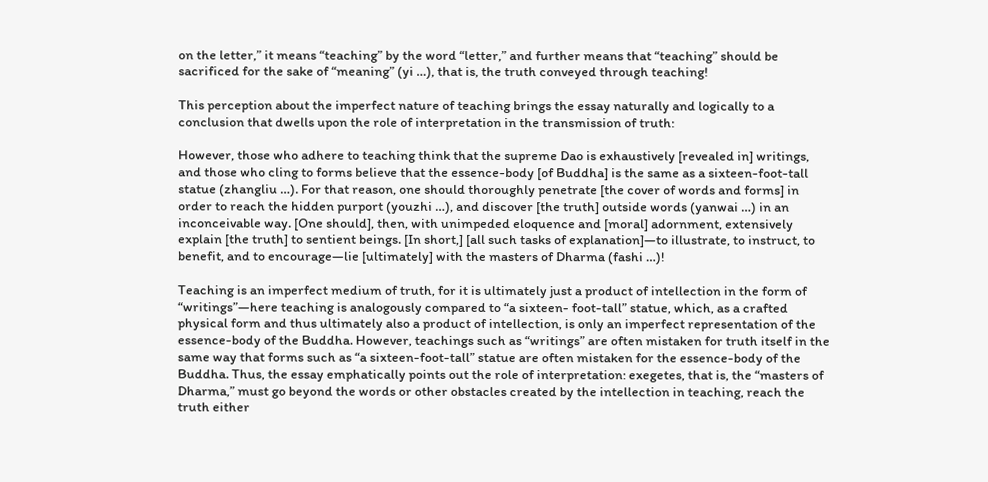on the letter,” it means “teaching” by the word “letter,” and further means that “teaching” should be sacrificed for the sake of “meaning” (yi …), that is, the truth conveyed through teaching!

This perception about the imperfect nature of teaching brings the essay naturally and logically to a conclusion that dwells upon the role of interpretation in the transmission of truth:

However, those who adhere to teaching think that the supreme Dao is exhaustively [revealed in] writings, and those who cling to forms believe that the essence-body [of Buddha] is the same as a sixteen-foot-tall statue (zhangliu …). For that reason, one should thoroughly penetrate [the cover of words and forms] in order to reach the hidden purport (youzhi …), and discover [the truth] outside words (yanwai …) in an inconceivable way. [One should], then, with unimpeded eloquence and [moral] adornment, extensively explain [the truth] to sentient beings. [In short,] [all such tasks of explanation]—to illustrate, to instruct, to benefit, and to encourage—lie [ultimately] with the masters of Dharma (fashi …)!

Teaching is an imperfect medium of truth, for it is ultimately just a product of intellection in the form of “writings”—here teaching is analogously compared to “a sixteen- foot-tall” statue, which, as a crafted physical form and thus ultimately also a product of intellection, is only an imperfect representation of the essence-body of the Buddha. However, teachings such as “writings” are often mistaken for truth itself in the same way that forms such as “a sixteen-foot-tall” statue are often mistaken for the essence-body of the Buddha. Thus, the essay emphatically points out the role of interpretation: exegetes, that is, the “masters of Dharma,” must go beyond the words or other obstacles created by the intellection in teaching, reach the truth either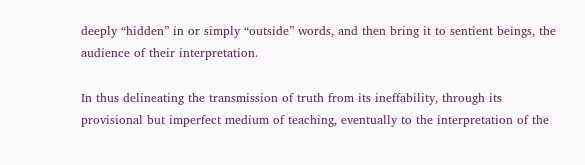deeply “hidden” in or simply “outside” words, and then bring it to sentient beings, the audience of their interpretation.

In thus delineating the transmission of truth from its ineffability, through its provisional but imperfect medium of teaching, eventually to the interpretation of the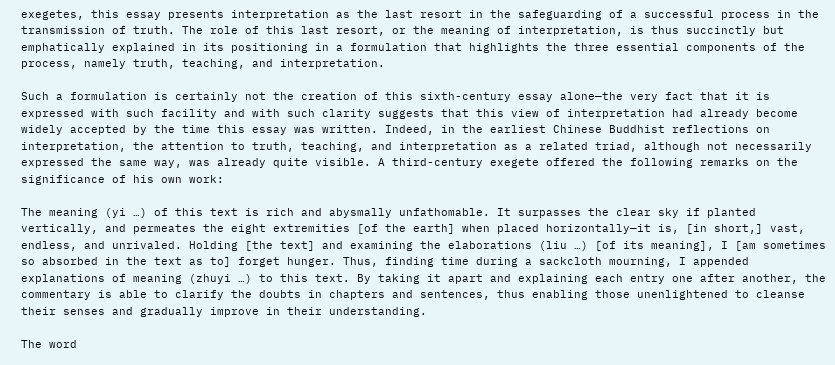exegetes, this essay presents interpretation as the last resort in the safeguarding of a successful process in the transmission of truth. The role of this last resort, or the meaning of interpretation, is thus succinctly but emphatically explained in its positioning in a formulation that highlights the three essential components of the process, namely truth, teaching, and interpretation.

Such a formulation is certainly not the creation of this sixth-century essay alone—the very fact that it is expressed with such facility and with such clarity suggests that this view of interpretation had already become widely accepted by the time this essay was written. Indeed, in the earliest Chinese Buddhist reflections on interpretation, the attention to truth, teaching, and interpretation as a related triad, although not necessarily expressed the same way, was already quite visible. A third-century exegete offered the following remarks on the significance of his own work:

The meaning (yi …) of this text is rich and abysmally unfathomable. It surpasses the clear sky if planted vertically, and permeates the eight extremities [of the earth] when placed horizontally—it is, [in short,] vast, endless, and unrivaled. Holding [the text] and examining the elaborations (liu …) [of its meaning], I [am sometimes so absorbed in the text as to] forget hunger. Thus, finding time during a sackcloth mourning, I appended explanations of meaning (zhuyi …) to this text. By taking it apart and explaining each entry one after another, the commentary is able to clarify the doubts in chapters and sentences, thus enabling those unenlightened to cleanse their senses and gradually improve in their understanding.

The word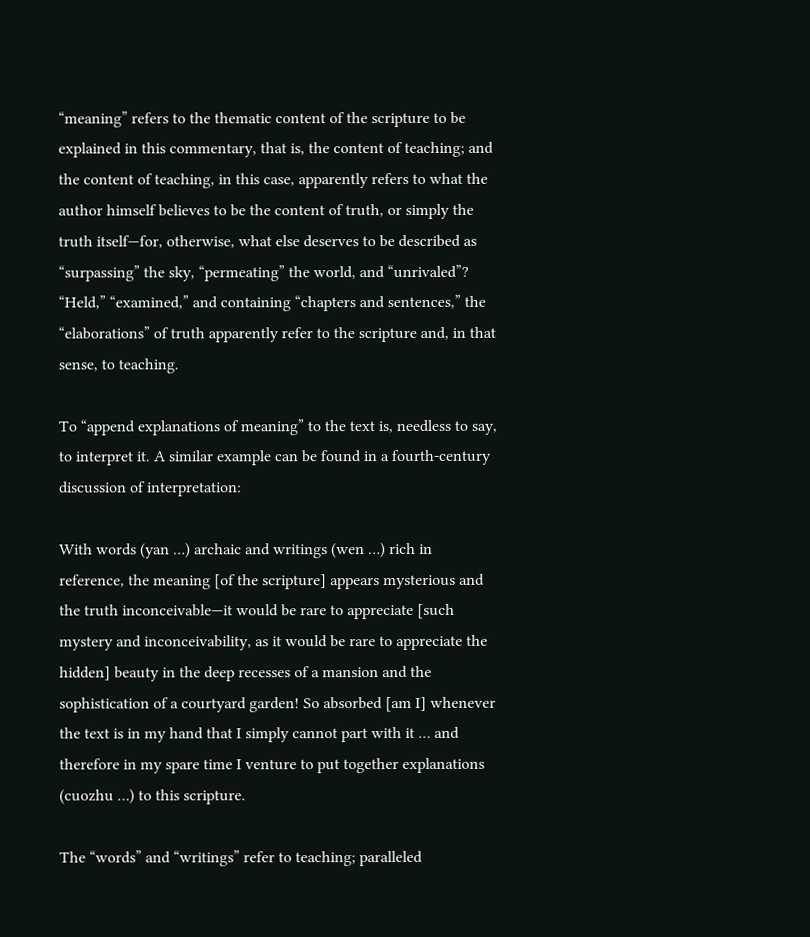“meaning” refers to the thematic content of the scripture to be explained in this commentary, that is, the content of teaching; and the content of teaching, in this case, apparently refers to what the author himself believes to be the content of truth, or simply the truth itself—for, otherwise, what else deserves to be described as “surpassing” the sky, “permeating” the world, and “unrivaled”? “Held,” “examined,” and containing “chapters and sentences,” the “elaborations” of truth apparently refer to the scripture and, in that sense, to teaching.

To “append explanations of meaning” to the text is, needless to say, to interpret it. A similar example can be found in a fourth-century discussion of interpretation:

With words (yan …) archaic and writings (wen …) rich in reference, the meaning [of the scripture] appears mysterious and the truth inconceivable—it would be rare to appreciate [such mystery and inconceivability, as it would be rare to appreciate the hidden] beauty in the deep recesses of a mansion and the sophistication of a courtyard garden! So absorbed [am I] whenever the text is in my hand that I simply cannot part with it … and therefore in my spare time I venture to put together explanations (cuozhu …) to this scripture.

The “words” and “writings” refer to teaching; paralleled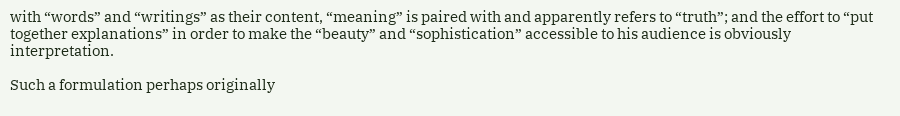with “words” and “writings” as their content, “meaning” is paired with and apparently refers to “truth”; and the effort to “put together explanations” in order to make the “beauty” and “sophistication” accessible to his audience is obviously interpretation.

Such a formulation perhaps originally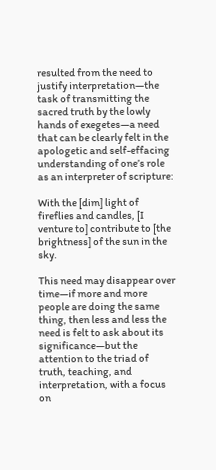resulted from the need to justify interpretation—the task of transmitting the sacred truth by the lowly hands of exegetes—a need that can be clearly felt in the apologetic and self-effacing understanding of one’s role as an interpreter of scripture:

With the [dim] light of fireflies and candles, [I venture to] contribute to [the brightness] of the sun in the sky.

This need may disappear over time—if more and more people are doing the same thing, then less and less the need is felt to ask about its significance—but the attention to the triad of truth, teaching, and interpretation, with a focus on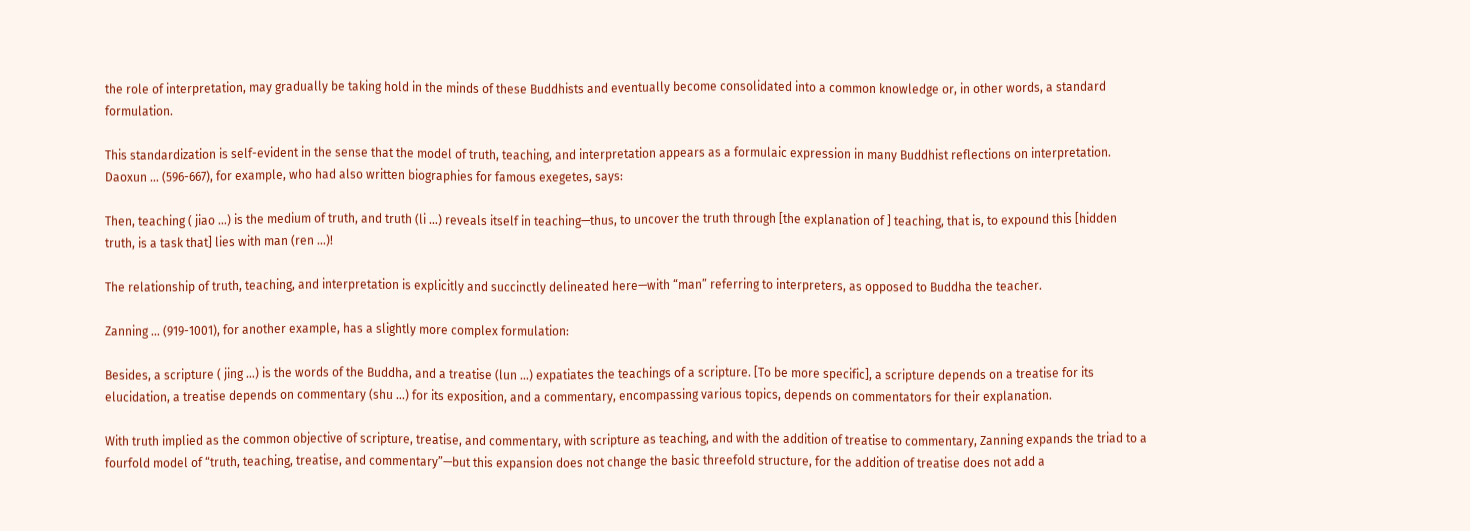the role of interpretation, may gradually be taking hold in the minds of these Buddhists and eventually become consolidated into a common knowledge or, in other words, a standard formulation.

This standardization is self-evident in the sense that the model of truth, teaching, and interpretation appears as a formulaic expression in many Buddhist reflections on interpretation. Daoxun … (596-667), for example, who had also written biographies for famous exegetes, says:

Then, teaching ( jiao …) is the medium of truth, and truth (li …) reveals itself in teaching—thus, to uncover the truth through [the explanation of ] teaching, that is, to expound this [hidden truth, is a task that] lies with man (ren …)!

The relationship of truth, teaching, and interpretation is explicitly and succinctly delineated here—with “man” referring to interpreters, as opposed to Buddha the teacher.

Zanning … (919-1001), for another example, has a slightly more complex formulation:

Besides, a scripture ( jing …) is the words of the Buddha, and a treatise (lun …) expatiates the teachings of a scripture. [To be more specific], a scripture depends on a treatise for its elucidation, a treatise depends on commentary (shu …) for its exposition, and a commentary, encompassing various topics, depends on commentators for their explanation.

With truth implied as the common objective of scripture, treatise, and commentary, with scripture as teaching, and with the addition of treatise to commentary, Zanning expands the triad to a fourfold model of “truth, teaching, treatise, and commentary”—but this expansion does not change the basic threefold structure, for the addition of treatise does not add a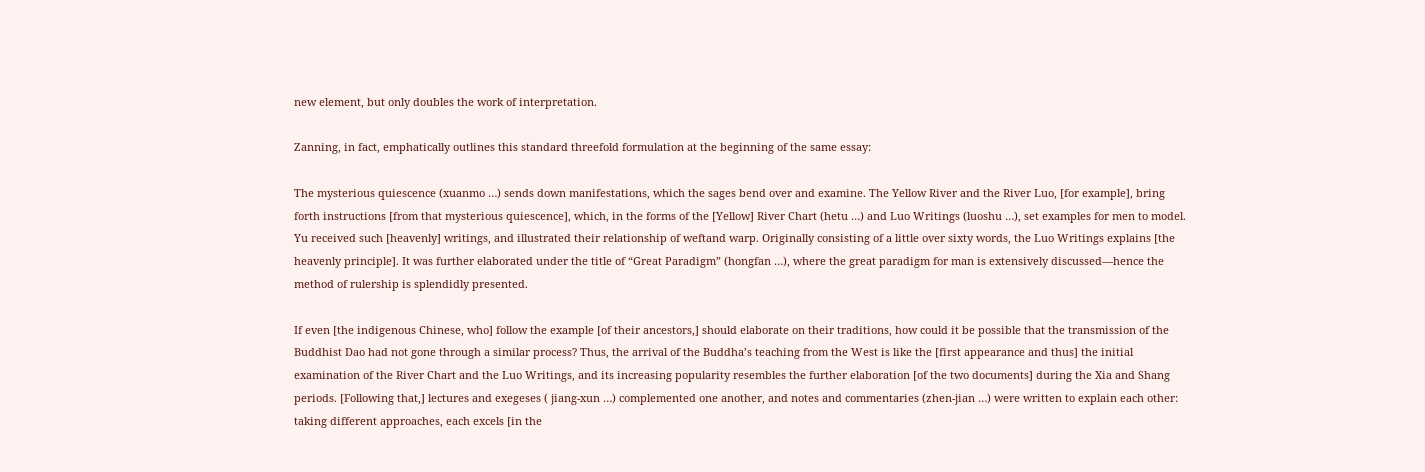new element, but only doubles the work of interpretation.

Zanning, in fact, emphatically outlines this standard threefold formulation at the beginning of the same essay:

The mysterious quiescence (xuanmo …) sends down manifestations, which the sages bend over and examine. The Yellow River and the River Luo, [for example], bring forth instructions [from that mysterious quiescence], which, in the forms of the [Yellow] River Chart (hetu …) and Luo Writings (luoshu …), set examples for men to model. Yu received such [heavenly] writings, and illustrated their relationship of weftand warp. Originally consisting of a little over sixty words, the Luo Writings explains [the heavenly principle]. It was further elaborated under the title of “Great Paradigm” (hongfan …), where the great paradigm for man is extensively discussed—hence the method of rulership is splendidly presented.

If even [the indigenous Chinese, who] follow the example [of their ancestors,] should elaborate on their traditions, how could it be possible that the transmission of the Buddhist Dao had not gone through a similar process? Thus, the arrival of the Buddha’s teaching from the West is like the [first appearance and thus] the initial examination of the River Chart and the Luo Writings, and its increasing popularity resembles the further elaboration [of the two documents] during the Xia and Shang periods. [Following that,] lectures and exegeses ( jiang-xun …) complemented one another, and notes and commentaries (zhen-jian …) were written to explain each other: taking different approaches, each excels [in the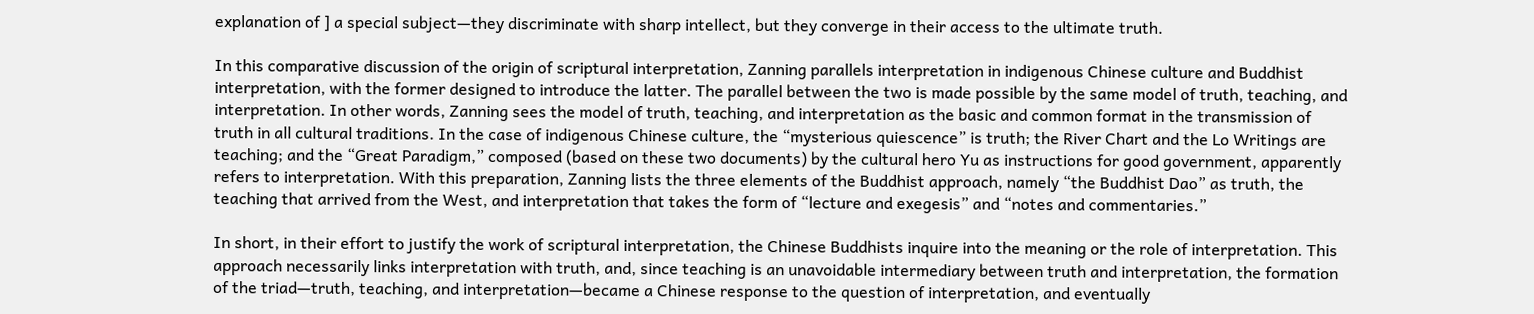explanation of ] a special subject—they discriminate with sharp intellect, but they converge in their access to the ultimate truth.

In this comparative discussion of the origin of scriptural interpretation, Zanning parallels interpretation in indigenous Chinese culture and Buddhist interpretation, with the former designed to introduce the latter. The parallel between the two is made possible by the same model of truth, teaching, and interpretation. In other words, Zanning sees the model of truth, teaching, and interpretation as the basic and common format in the transmission of truth in all cultural traditions. In the case of indigenous Chinese culture, the “mysterious quiescence” is truth; the River Chart and the Lo Writings are teaching; and the “Great Paradigm,” composed (based on these two documents) by the cultural hero Yu as instructions for good government, apparently refers to interpretation. With this preparation, Zanning lists the three elements of the Buddhist approach, namely “the Buddhist Dao” as truth, the teaching that arrived from the West, and interpretation that takes the form of “lecture and exegesis” and “notes and commentaries.”

In short, in their effort to justify the work of scriptural interpretation, the Chinese Buddhists inquire into the meaning or the role of interpretation. This approach necessarily links interpretation with truth, and, since teaching is an unavoidable intermediary between truth and interpretation, the formation of the triad—truth, teaching, and interpretation—became a Chinese response to the question of interpretation, and eventually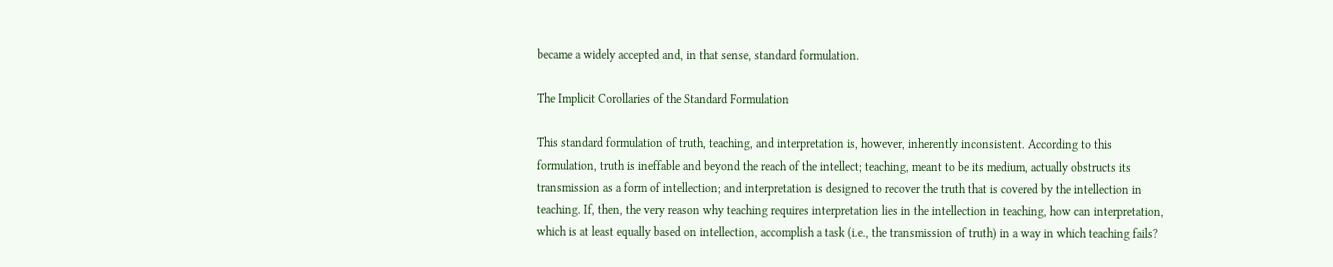became a widely accepted and, in that sense, standard formulation.

The Implicit Corollaries of the Standard Formulation

This standard formulation of truth, teaching, and interpretation is, however, inherently inconsistent. According to this formulation, truth is ineffable and beyond the reach of the intellect; teaching, meant to be its medium, actually obstructs its transmission as a form of intellection; and interpretation is designed to recover the truth that is covered by the intellection in teaching. If, then, the very reason why teaching requires interpretation lies in the intellection in teaching, how can interpretation, which is at least equally based on intellection, accomplish a task (i.e., the transmission of truth) in a way in which teaching fails?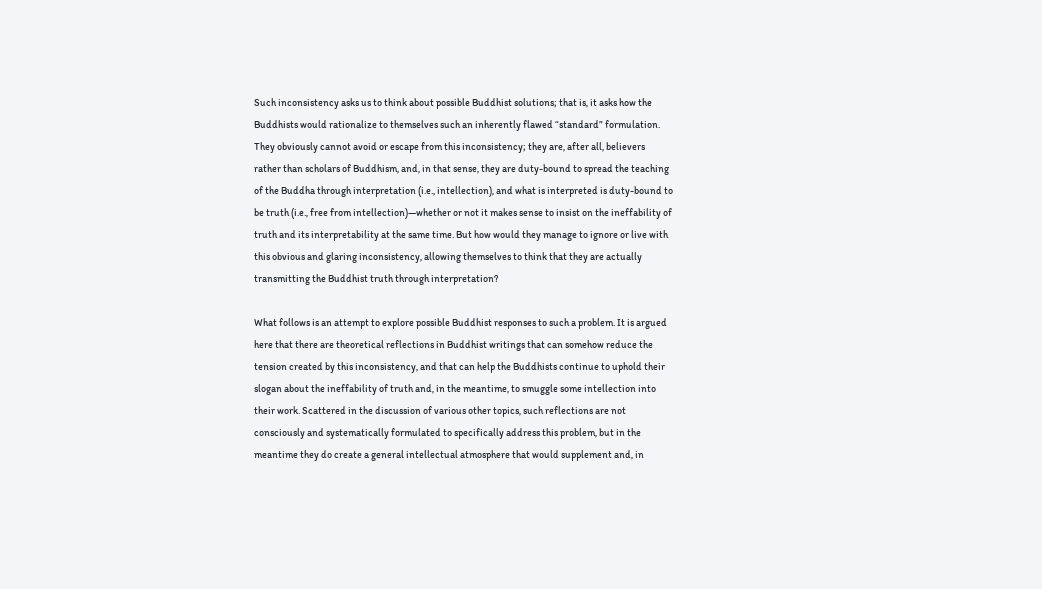Such inconsistency asks us to think about possible Buddhist solutions; that is, it asks how the Buddhists would rationalize to themselves such an inherently flawed “standard” formulation. They obviously cannot avoid or escape from this inconsistency; they are, after all, believers rather than scholars of Buddhism, and, in that sense, they are duty-bound to spread the teaching of the Buddha through interpretation (i.e., intellection), and what is interpreted is duty-bound to be truth (i.e., free from intellection)—whether or not it makes sense to insist on the ineffability of truth and its interpretability at the same time. But how would they manage to ignore or live with this obvious and glaring inconsistency, allowing themselves to think that they are actually transmitting the Buddhist truth through interpretation?

What follows is an attempt to explore possible Buddhist responses to such a problem. It is argued here that there are theoretical reflections in Buddhist writings that can somehow reduce the tension created by this inconsistency, and that can help the Buddhists continue to uphold their slogan about the ineffability of truth and, in the meantime, to smuggle some intellection into their work. Scattered in the discussion of various other topics, such reflections are not consciously and systematically formulated to specifically address this problem, but in the meantime they do create a general intellectual atmosphere that would supplement and, in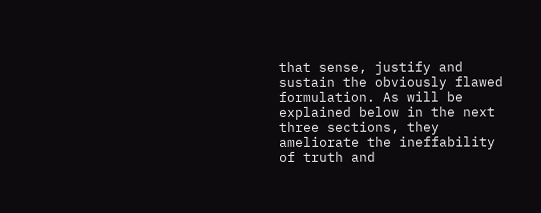that sense, justify and sustain the obviously flawed formulation. As will be explained below in the next three sections, they ameliorate the ineffability of truth and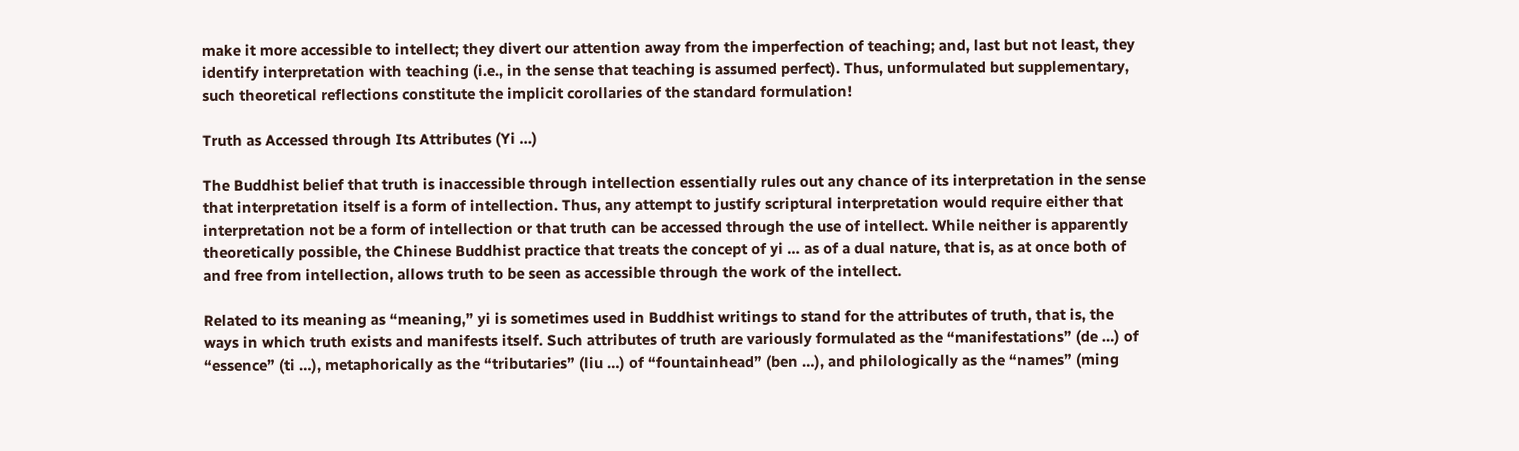make it more accessible to intellect; they divert our attention away from the imperfection of teaching; and, last but not least, they identify interpretation with teaching (i.e., in the sense that teaching is assumed perfect). Thus, unformulated but supplementary, such theoretical reflections constitute the implicit corollaries of the standard formulation!

Truth as Accessed through Its Attributes (Yi …)

The Buddhist belief that truth is inaccessible through intellection essentially rules out any chance of its interpretation in the sense that interpretation itself is a form of intellection. Thus, any attempt to justify scriptural interpretation would require either that interpretation not be a form of intellection or that truth can be accessed through the use of intellect. While neither is apparently theoretically possible, the Chinese Buddhist practice that treats the concept of yi … as of a dual nature, that is, as at once both of and free from intellection, allows truth to be seen as accessible through the work of the intellect.

Related to its meaning as “meaning,” yi is sometimes used in Buddhist writings to stand for the attributes of truth, that is, the ways in which truth exists and manifests itself. Such attributes of truth are variously formulated as the “manifestations” (de …) of “essence” (ti …), metaphorically as the “tributaries” (liu …) of “fountainhead” (ben …), and philologically as the “names” (ming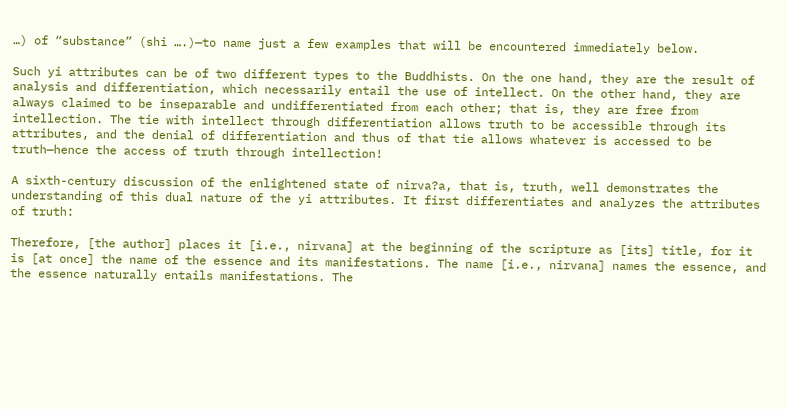…) of “substance” (shi ….)—to name just a few examples that will be encountered immediately below.

Such yi attributes can be of two different types to the Buddhists. On the one hand, they are the result of analysis and differentiation, which necessarily entail the use of intellect. On the other hand, they are always claimed to be inseparable and undifferentiated from each other; that is, they are free from intellection. The tie with intellect through differentiation allows truth to be accessible through its attributes, and the denial of differentiation and thus of that tie allows whatever is accessed to be truth—hence the access of truth through intellection!

A sixth-century discussion of the enlightened state of nirva?a, that is, truth, well demonstrates the understanding of this dual nature of the yi attributes. It first differentiates and analyzes the attributes of truth:

Therefore, [the author] places it [i.e., nirvana] at the beginning of the scripture as [its] title, for it is [at once] the name of the essence and its manifestations. The name [i.e., nirvana] names the essence, and the essence naturally entails manifestations. The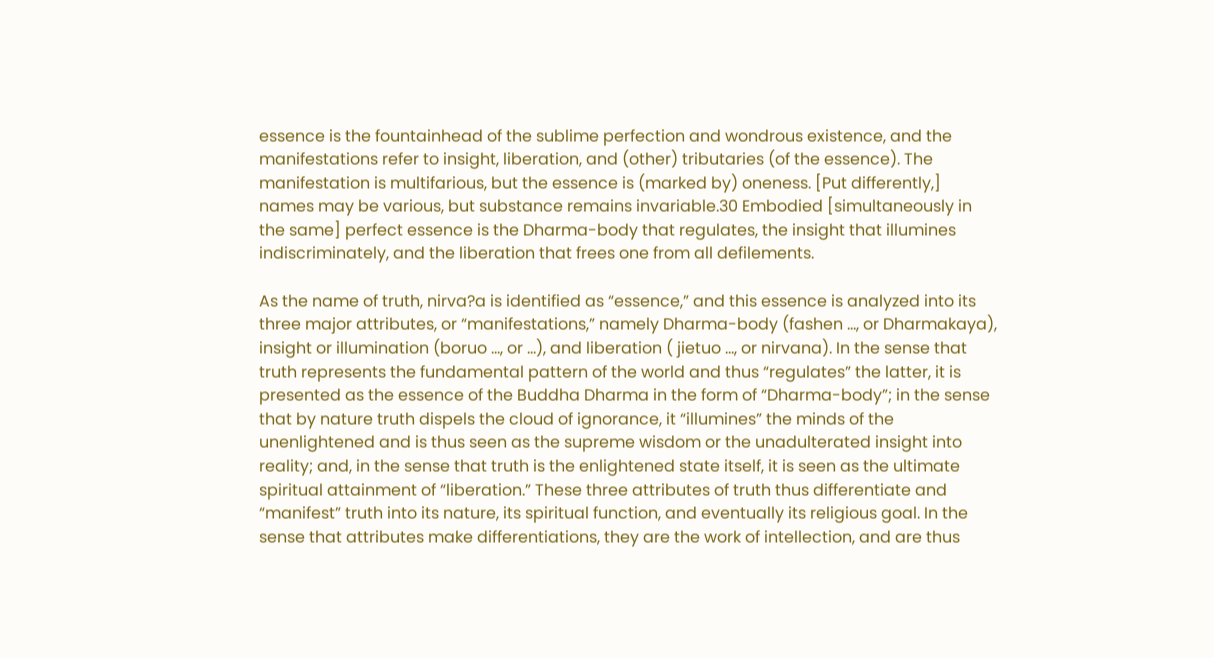essence is the fountainhead of the sublime perfection and wondrous existence, and the manifestations refer to insight, liberation, and (other) tributaries (of the essence). The manifestation is multifarious, but the essence is (marked by) oneness. [Put differently,] names may be various, but substance remains invariable.30 Embodied [simultaneously in the same] perfect essence is the Dharma-body that regulates, the insight that illumines indiscriminately, and the liberation that frees one from all defilements.

As the name of truth, nirva?a is identified as “essence,” and this essence is analyzed into its three major attributes, or “manifestations,” namely Dharma-body (fashen …, or Dharmakaya), insight or illumination (boruo …, or …), and liberation ( jietuo …, or nirvana). In the sense that truth represents the fundamental pattern of the world and thus “regulates” the latter, it is presented as the essence of the Buddha Dharma in the form of “Dharma-body”; in the sense that by nature truth dispels the cloud of ignorance, it “illumines” the minds of the unenlightened and is thus seen as the supreme wisdom or the unadulterated insight into reality; and, in the sense that truth is the enlightened state itself, it is seen as the ultimate spiritual attainment of “liberation.” These three attributes of truth thus differentiate and “manifest” truth into its nature, its spiritual function, and eventually its religious goal. In the sense that attributes make differentiations, they are the work of intellection, and are thus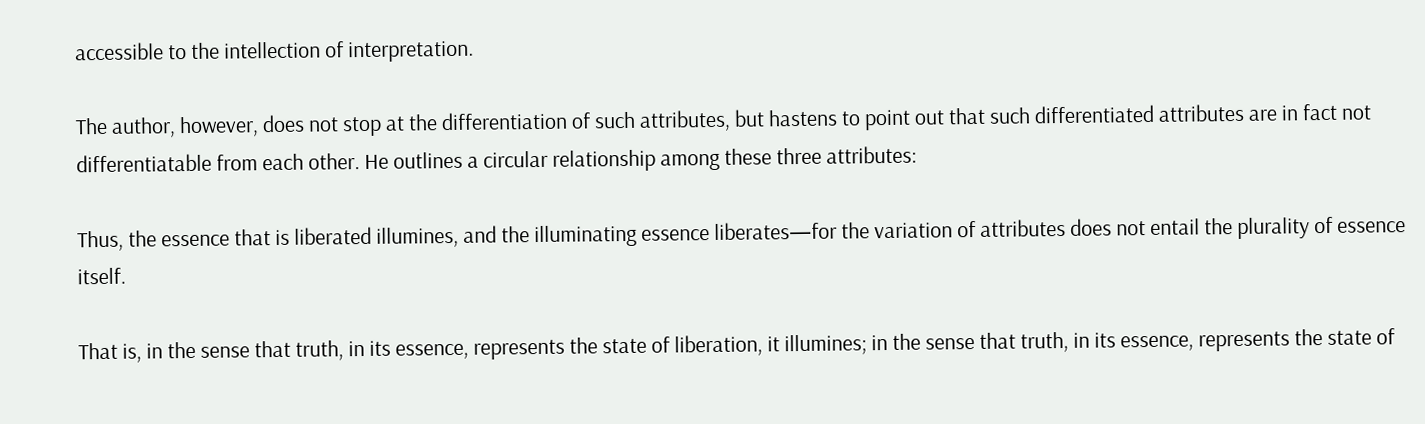accessible to the intellection of interpretation.

The author, however, does not stop at the differentiation of such attributes, but hastens to point out that such differentiated attributes are in fact not differentiatable from each other. He outlines a circular relationship among these three attributes:

Thus, the essence that is liberated illumines, and the illuminating essence liberates—for the variation of attributes does not entail the plurality of essence itself.

That is, in the sense that truth, in its essence, represents the state of liberation, it illumines; in the sense that truth, in its essence, represents the state of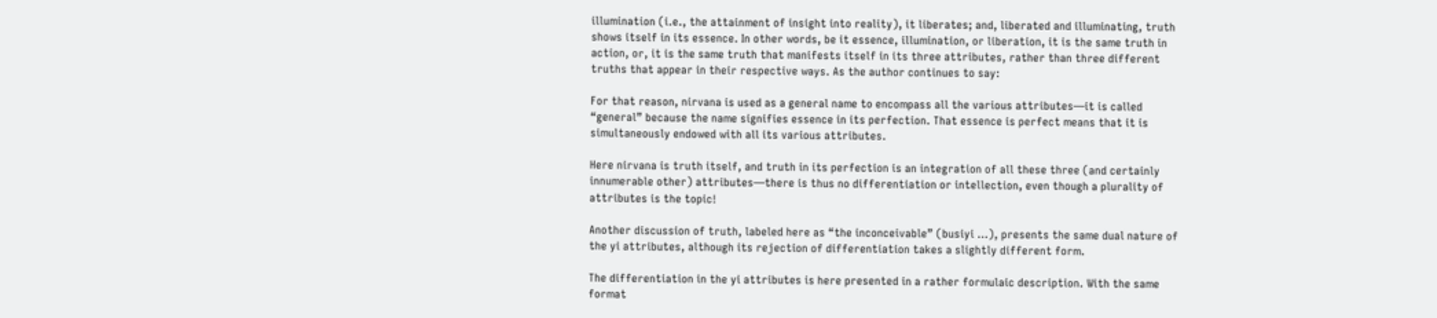illumination (i.e., the attainment of insight into reality), it liberates; and, liberated and illuminating, truth shows itself in its essence. In other words, be it essence, illumination, or liberation, it is the same truth in action, or, it is the same truth that manifests itself in its three attributes, rather than three different truths that appear in their respective ways. As the author continues to say:

For that reason, nirvana is used as a general name to encompass all the various attributes—it is called “general” because the name signifies essence in its perfection. That essence is perfect means that it is simultaneously endowed with all its various attributes.

Here nirvana is truth itself, and truth in its perfection is an integration of all these three (and certainly innumerable other) attributes—there is thus no differentiation or intellection, even though a plurality of attributes is the topic!

Another discussion of truth, labeled here as “the inconceivable” (busiyi …), presents the same dual nature of the yi attributes, although its rejection of differentiation takes a slightly different form.

The differentiation in the yi attributes is here presented in a rather formulaic description. With the same format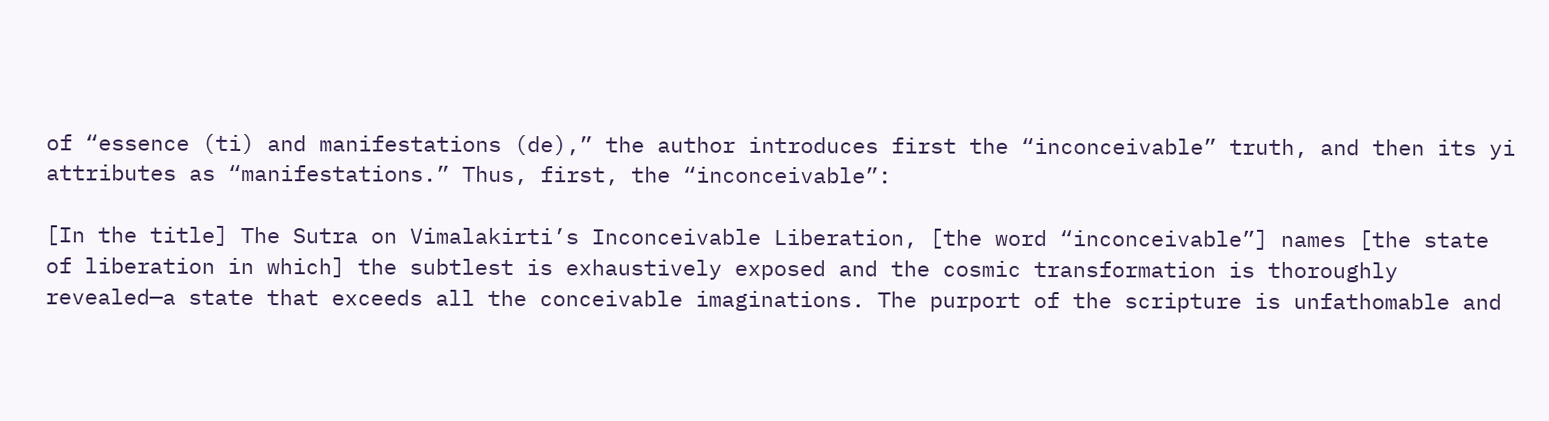of “essence (ti) and manifestations (de),” the author introduces first the “inconceivable” truth, and then its yi attributes as “manifestations.” Thus, first, the “inconceivable”:

[In the title] The Sutra on Vimalakirti’s Inconceivable Liberation, [the word “inconceivable”] names [the state of liberation in which] the subtlest is exhaustively exposed and the cosmic transformation is thoroughly revealed—a state that exceeds all the conceivable imaginations. The purport of the scripture is unfathomable and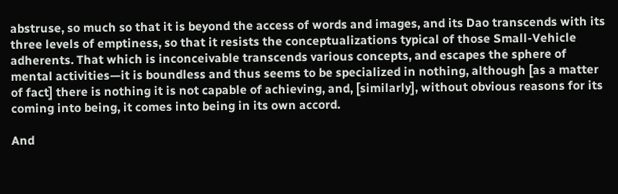abstruse, so much so that it is beyond the access of words and images, and its Dao transcends with its three levels of emptiness, so that it resists the conceptualizations typical of those Small-Vehicle adherents. That which is inconceivable transcends various concepts, and escapes the sphere of mental activities—it is boundless and thus seems to be specialized in nothing, although [as a matter of fact] there is nothing it is not capable of achieving, and, [similarly], without obvious reasons for its coming into being, it comes into being in its own accord.

And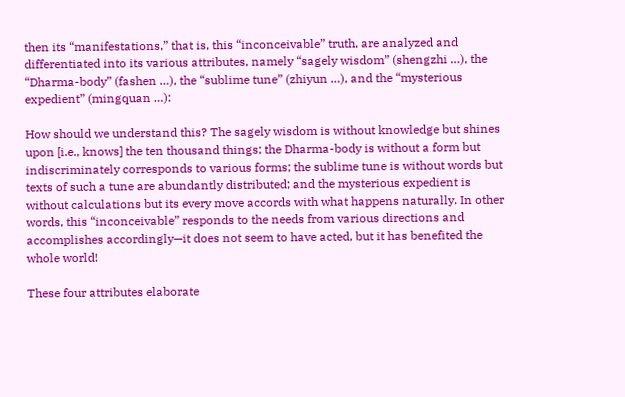then its “manifestations,” that is, this “inconceivable” truth, are analyzed and differentiated into its various attributes, namely “sagely wisdom” (shengzhi …), the “Dharma-body” (fashen …), the “sublime tune” (zhiyun …), and the “mysterious expedient” (mingquan …):

How should we understand this? The sagely wisdom is without knowledge but shines upon [i.e., knows] the ten thousand things; the Dharma-body is without a form but indiscriminately corresponds to various forms; the sublime tune is without words but texts of such a tune are abundantly distributed; and the mysterious expedient is without calculations but its every move accords with what happens naturally. In other words, this “inconceivable” responds to the needs from various directions and accomplishes accordingly—it does not seem to have acted, but it has benefited the whole world!

These four attributes elaborate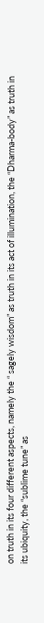on truth in its four different aspects, namely the “ sagely wisdom” as truth in its act of illumination, the “Dharma-body” as truth in its ubiquity, the “sublime tune” as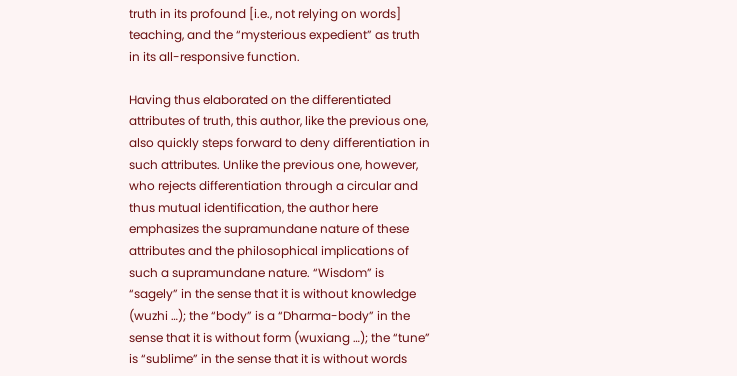truth in its profound [i.e., not relying on words] teaching, and the “mysterious expedient” as truth in its all-responsive function.

Having thus elaborated on the differentiated attributes of truth, this author, like the previous one, also quickly steps forward to deny differentiation in such attributes. Unlike the previous one, however, who rejects differentiation through a circular and thus mutual identification, the author here emphasizes the supramundane nature of these attributes and the philosophical implications of such a supramundane nature. “Wisdom” is “sagely” in the sense that it is without knowledge (wuzhi …); the “body” is a “Dharma-body” in the sense that it is without form (wuxiang …); the “tune” is “sublime” in the sense that it is without words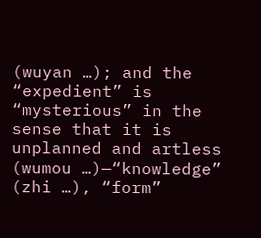(wuyan …); and the “expedient” is “mysterious” in the sense that it is unplanned and artless (wumou …)—“knowledge” (zhi …), “form”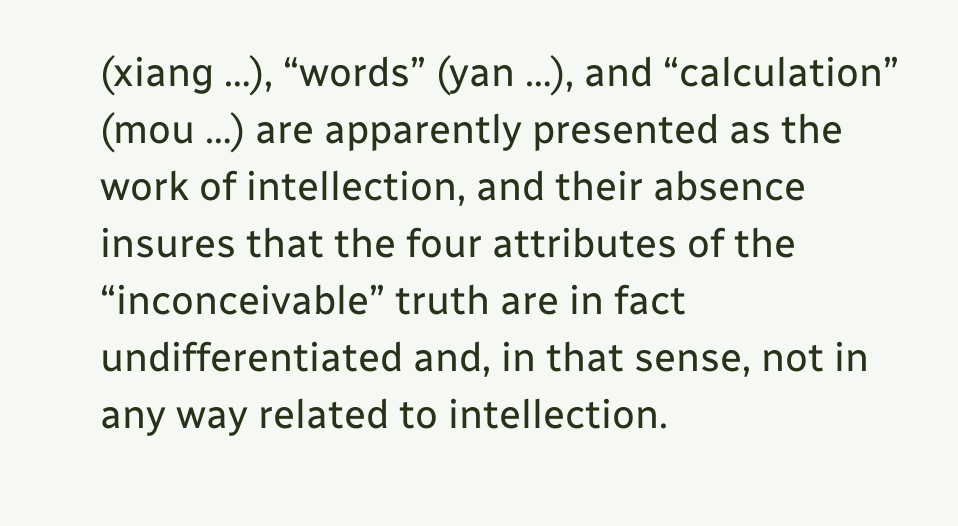(xiang …), “words” (yan …), and “calculation” (mou …) are apparently presented as the work of intellection, and their absence insures that the four attributes of the “inconceivable” truth are in fact undifferentiated and, in that sense, not in any way related to intellection.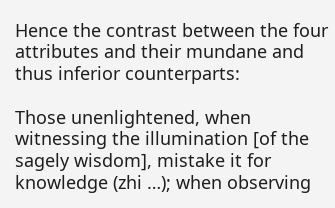Hence the contrast between the four attributes and their mundane and thus inferior counterparts:

Those unenlightened, when witnessing the illumination [of the sagely wisdom], mistake it for knowledge (zhi …); when observing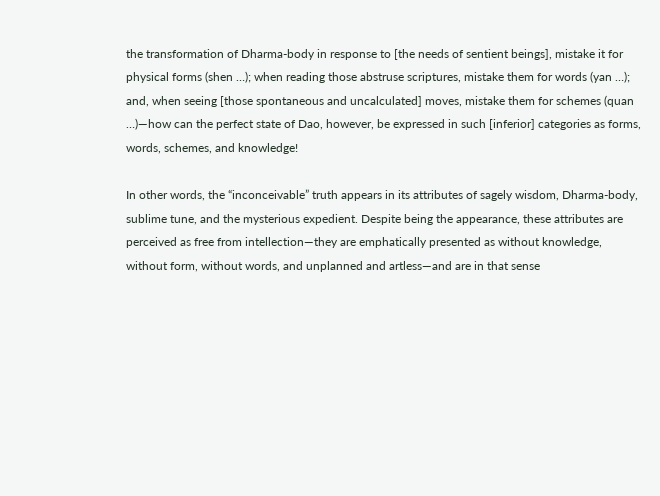the transformation of Dharma-body in response to [the needs of sentient beings], mistake it for physical forms (shen …); when reading those abstruse scriptures, mistake them for words (yan …); and, when seeing [those spontaneous and uncalculated] moves, mistake them for schemes (quan …)—how can the perfect state of Dao, however, be expressed in such [inferior] categories as forms, words, schemes, and knowledge!

In other words, the “inconceivable” truth appears in its attributes of sagely wisdom, Dharma-body, sublime tune, and the mysterious expedient. Despite being the appearance, these attributes are perceived as free from intellection—they are emphatically presented as without knowledge, without form, without words, and unplanned and artless—and are in that sense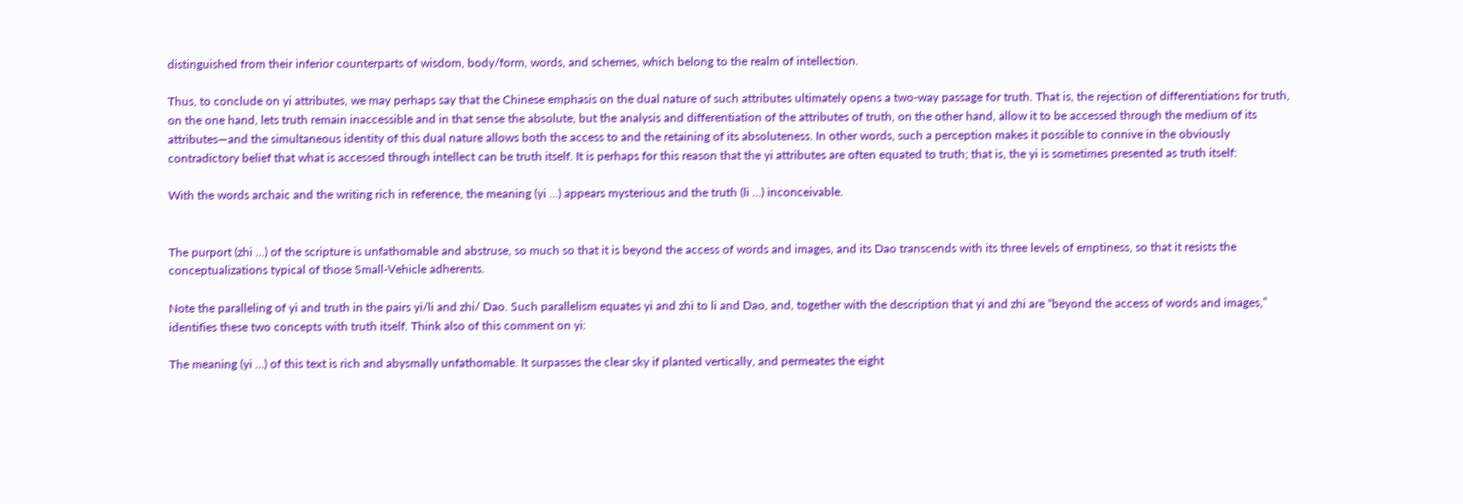distinguished from their inferior counterparts of wisdom, body/form, words, and schemes, which belong to the realm of intellection.

Thus, to conclude on yi attributes, we may perhaps say that the Chinese emphasis on the dual nature of such attributes ultimately opens a two-way passage for truth. That is, the rejection of differentiations for truth, on the one hand, lets truth remain inaccessible and in that sense the absolute, but the analysis and differentiation of the attributes of truth, on the other hand, allow it to be accessed through the medium of its attributes—and the simultaneous identity of this dual nature allows both the access to and the retaining of its absoluteness. In other words, such a perception makes it possible to connive in the obviously contradictory belief that what is accessed through intellect can be truth itself. It is perhaps for this reason that the yi attributes are often equated to truth; that is, the yi is sometimes presented as truth itself:

With the words archaic and the writing rich in reference, the meaning (yi …) appears mysterious and the truth (li …) inconceivable.


The purport (zhi …) of the scripture is unfathomable and abstruse, so much so that it is beyond the access of words and images, and its Dao transcends with its three levels of emptiness, so that it resists the conceptualizations typical of those Small-Vehicle adherents.

Note the paralleling of yi and truth in the pairs yi/li and zhi/ Dao. Such parallelism equates yi and zhi to li and Dao, and, together with the description that yi and zhi are “beyond the access of words and images,” identifies these two concepts with truth itself. Think also of this comment on yi:

The meaning (yi …) of this text is rich and abysmally unfathomable. It surpasses the clear sky if planted vertically, and permeates the eight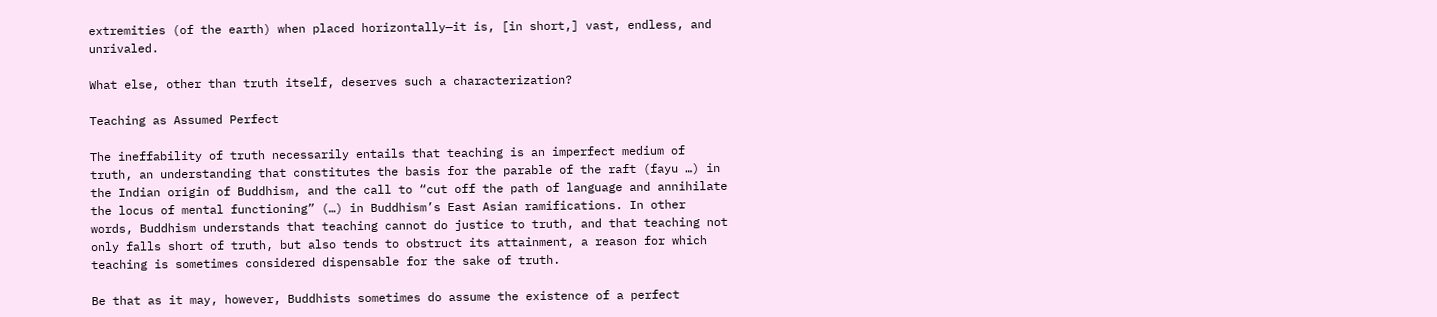extremities (of the earth) when placed horizontally—it is, [in short,] vast, endless, and unrivaled.

What else, other than truth itself, deserves such a characterization?

Teaching as Assumed Perfect

The ineffability of truth necessarily entails that teaching is an imperfect medium of truth, an understanding that constitutes the basis for the parable of the raft (fayu …) in the Indian origin of Buddhism, and the call to “cut off the path of language and annihilate the locus of mental functioning” (…) in Buddhism’s East Asian ramifications. In other words, Buddhism understands that teaching cannot do justice to truth, and that teaching not only falls short of truth, but also tends to obstruct its attainment, a reason for which teaching is sometimes considered dispensable for the sake of truth.

Be that as it may, however, Buddhists sometimes do assume the existence of a perfect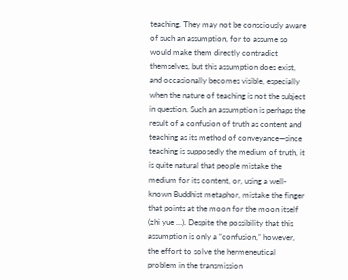teaching. They may not be consciously aware of such an assumption, for to assume so would make them directly contradict themselves, but this assumption does exist, and occasionally becomes visible, especially when the nature of teaching is not the subject in question. Such an assumption is perhaps the result of a confusion of truth as content and teaching as its method of conveyance—since teaching is supposedly the medium of truth, it is quite natural that people mistake the medium for its content, or, using a well-known Buddhist metaphor, mistake the finger that points at the moon for the moon itself (zhi yue …). Despite the possibility that this assumption is only a “confusion,” however, the effort to solve the hermeneutical problem in the transmission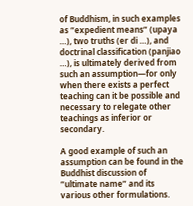of Buddhism, in such examples as “expedient means” (upaya …), two truths (er di …), and doctrinal classification (panjiao …), is ultimately derived from such an assumption—for only when there exists a perfect teaching can it be possible and necessary to relegate other teachings as inferior or secondary.

A good example of such an assumption can be found in the Buddhist discussion of “ultimate name” and its various other formulations.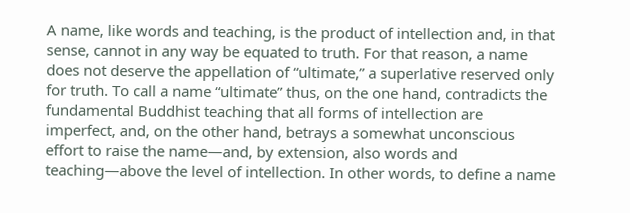A name, like words and teaching, is the product of intellection and, in that sense, cannot in any way be equated to truth. For that reason, a name does not deserve the appellation of “ultimate,” a superlative reserved only for truth. To call a name “ultimate” thus, on the one hand, contradicts the fundamental Buddhist teaching that all forms of intellection are imperfect, and, on the other hand, betrays a somewhat unconscious effort to raise the name—and, by extension, also words and teaching—above the level of intellection. In other words, to define a name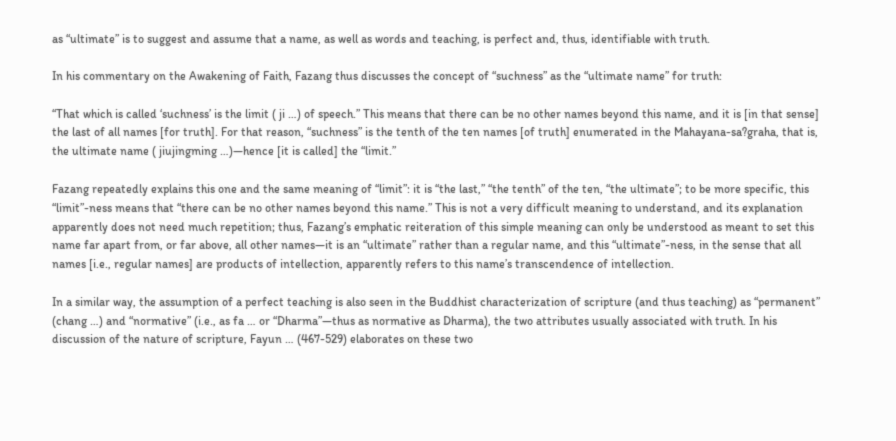as “ultimate” is to suggest and assume that a name, as well as words and teaching, is perfect and, thus, identifiable with truth.

In his commentary on the Awakening of Faith, Fazang thus discusses the concept of “suchness” as the “ultimate name” for truth:

“That which is called ‘suchness’ is the limit ( ji …) of speech.” This means that there can be no other names beyond this name, and it is [in that sense] the last of all names [for truth]. For that reason, “suchness” is the tenth of the ten names [of truth] enumerated in the Mahayana-sa?graha, that is, the ultimate name ( jiujingming …)—hence [it is called] the “limit.”

Fazang repeatedly explains this one and the same meaning of “limit”: it is “the last,” “the tenth” of the ten, “the ultimate”; to be more specific, this “limit”-ness means that “there can be no other names beyond this name.” This is not a very difficult meaning to understand, and its explanation apparently does not need much repetition; thus, Fazang’s emphatic reiteration of this simple meaning can only be understood as meant to set this name far apart from, or far above, all other names—it is an “ultimate” rather than a regular name, and this “ultimate”-ness, in the sense that all names [i.e., regular names] are products of intellection, apparently refers to this name’s transcendence of intellection.

In a similar way, the assumption of a perfect teaching is also seen in the Buddhist characterization of scripture (and thus teaching) as “permanent” (chang …) and “normative” (i.e., as fa … or “Dharma”—thus as normative as Dharma), the two attributes usually associated with truth. In his discussion of the nature of scripture, Fayun … (467-529) elaborates on these two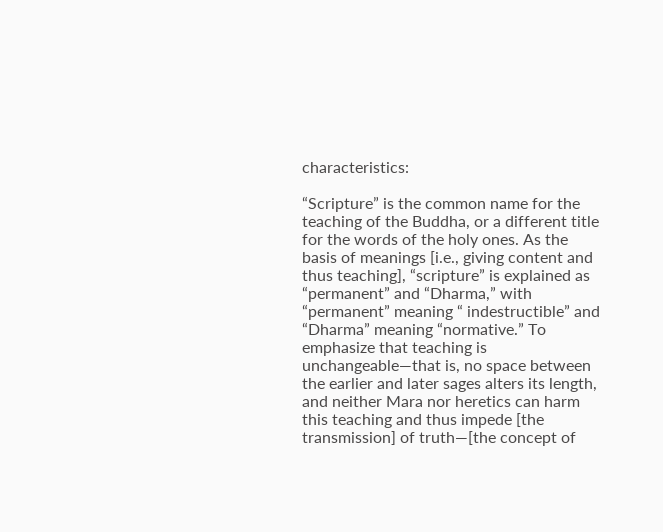characteristics:

“Scripture” is the common name for the teaching of the Buddha, or a different title for the words of the holy ones. As the basis of meanings [i.e., giving content and thus teaching], “scripture” is explained as “permanent” and “Dharma,” with “permanent” meaning “ indestructible” and “Dharma” meaning “normative.” To emphasize that teaching is unchangeable—that is, no space between the earlier and later sages alters its length, and neither Mara nor heretics can harm this teaching and thus impede [the transmission] of truth—[the concept of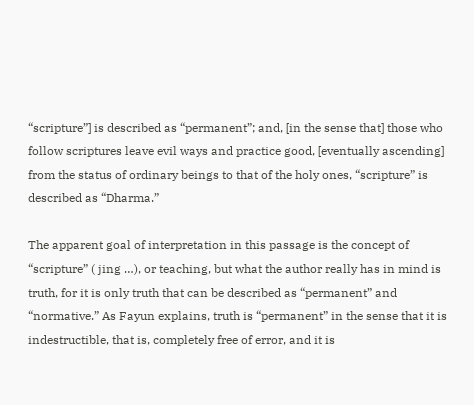“scripture”] is described as “permanent”; and, [in the sense that] those who follow scriptures leave evil ways and practice good, [eventually ascending] from the status of ordinary beings to that of the holy ones, “scripture” is described as “Dharma.”

The apparent goal of interpretation in this passage is the concept of “scripture” ( jing …), or teaching, but what the author really has in mind is truth, for it is only truth that can be described as “permanent” and “normative.” As Fayun explains, truth is “permanent” in the sense that it is indestructible, that is, completely free of error, and it is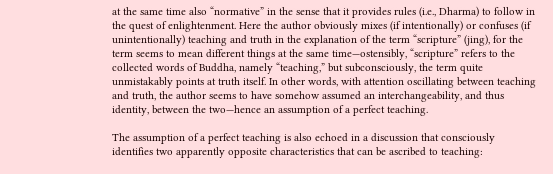at the same time also “normative” in the sense that it provides rules (i.e., Dharma) to follow in the quest of enlightenment. Here the author obviously mixes (if intentionally) or confuses (if unintentionally) teaching and truth in the explanation of the term “scripture” (jing), for the term seems to mean different things at the same time—ostensibly, “scripture” refers to the collected words of Buddha, namely “teaching,” but subconsciously, the term quite unmistakably points at truth itself. In other words, with attention oscillating between teaching and truth, the author seems to have somehow assumed an interchangeability, and thus identity, between the two—hence an assumption of a perfect teaching.

The assumption of a perfect teaching is also echoed in a discussion that consciously identifies two apparently opposite characteristics that can be ascribed to teaching: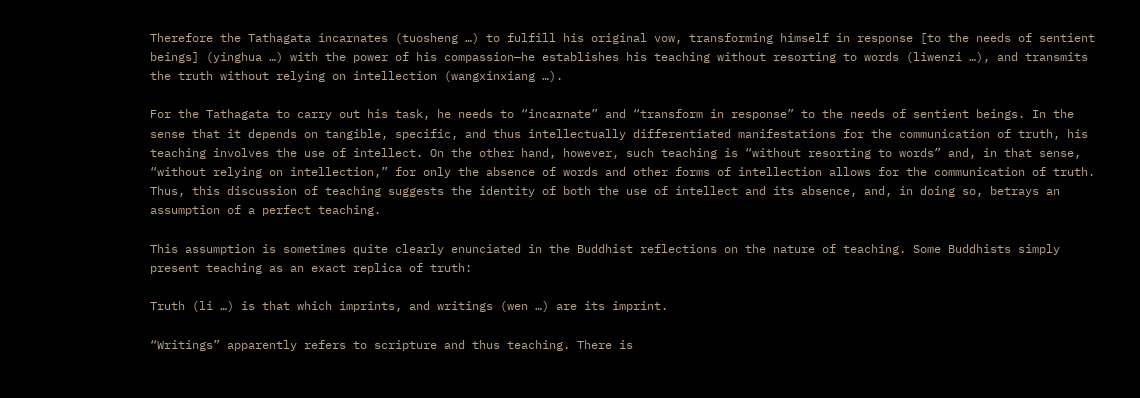Therefore the Tathagata incarnates (tuosheng …) to fulfill his original vow, transforming himself in response [to the needs of sentient beings] (yinghua …) with the power of his compassion—he establishes his teaching without resorting to words (liwenzi …), and transmits the truth without relying on intellection (wangxinxiang …).

For the Tathagata to carry out his task, he needs to “incarnate” and “transform in response” to the needs of sentient beings. In the sense that it depends on tangible, specific, and thus intellectually differentiated manifestations for the communication of truth, his teaching involves the use of intellect. On the other hand, however, such teaching is “without resorting to words” and, in that sense, “without relying on intellection,” for only the absence of words and other forms of intellection allows for the communication of truth. Thus, this discussion of teaching suggests the identity of both the use of intellect and its absence, and, in doing so, betrays an assumption of a perfect teaching.

This assumption is sometimes quite clearly enunciated in the Buddhist reflections on the nature of teaching. Some Buddhists simply present teaching as an exact replica of truth:

Truth (li …) is that which imprints, and writings (wen …) are its imprint.

“Writings” apparently refers to scripture and thus teaching. There is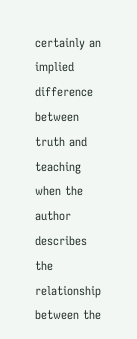certainly an implied difference between truth and teaching when the author describes the relationship between the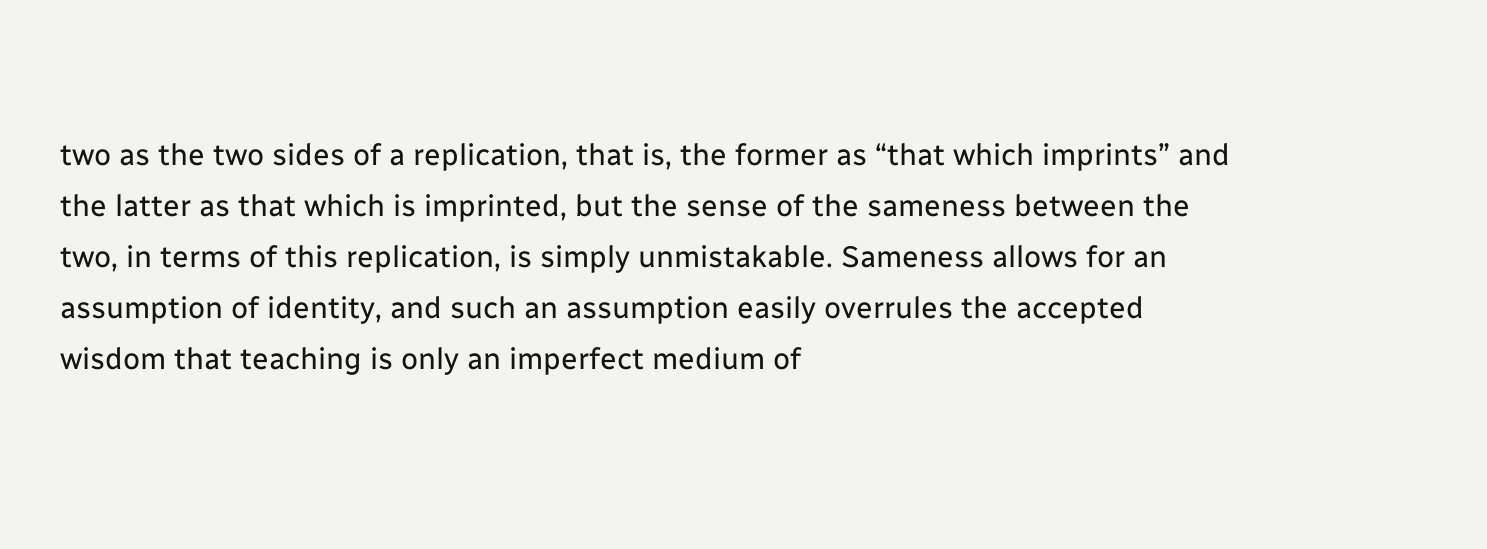two as the two sides of a replication, that is, the former as “that which imprints” and the latter as that which is imprinted, but the sense of the sameness between the two, in terms of this replication, is simply unmistakable. Sameness allows for an assumption of identity, and such an assumption easily overrules the accepted wisdom that teaching is only an imperfect medium of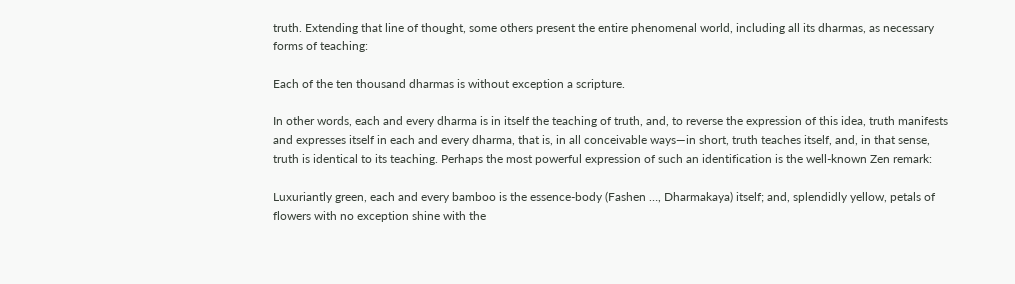truth. Extending that line of thought, some others present the entire phenomenal world, including all its dharmas, as necessary forms of teaching:

Each of the ten thousand dharmas is without exception a scripture.

In other words, each and every dharma is in itself the teaching of truth, and, to reverse the expression of this idea, truth manifests and expresses itself in each and every dharma, that is, in all conceivable ways—in short, truth teaches itself, and, in that sense, truth is identical to its teaching. Perhaps the most powerful expression of such an identification is the well-known Zen remark:

Luxuriantly green, each and every bamboo is the essence-body (Fashen …, Dharmakaya) itself; and, splendidly yellow, petals of flowers with no exception shine with the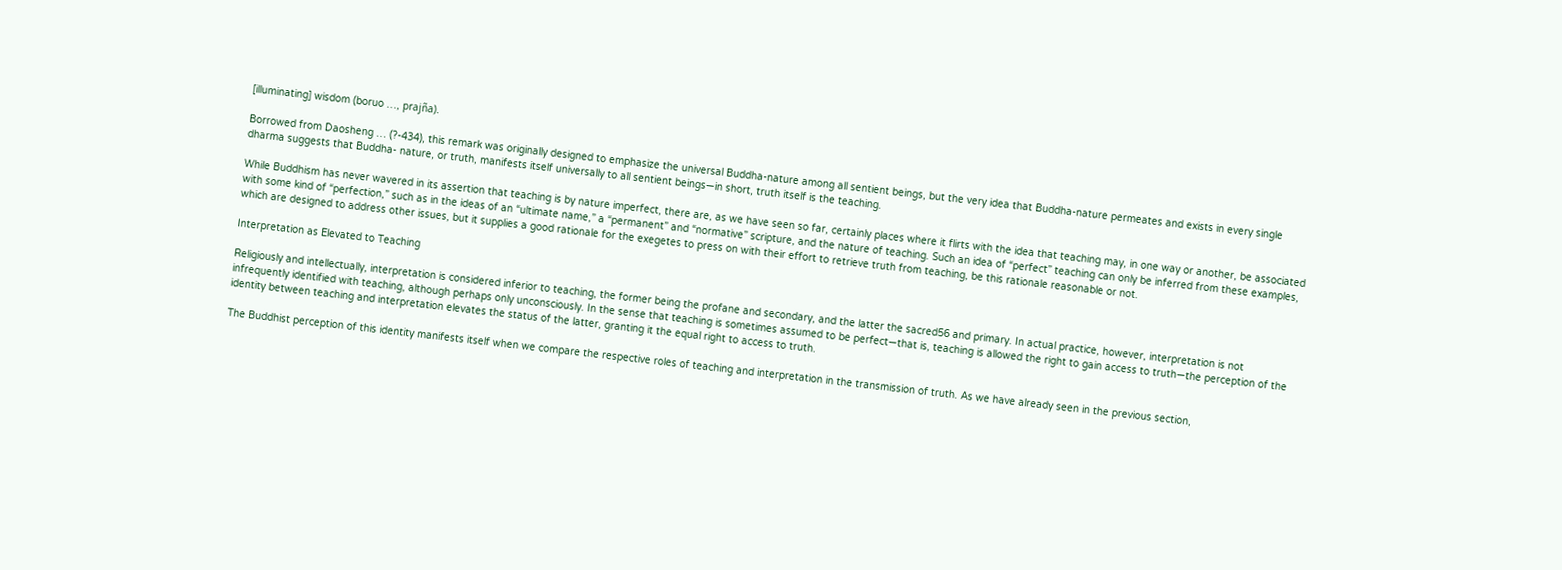[illuminating] wisdom (boruo …, prajña).

Borrowed from Daosheng … (?-434), this remark was originally designed to emphasize the universal Buddha-nature among all sentient beings, but the very idea that Buddha-nature permeates and exists in every single dharma suggests that Buddha- nature, or truth, manifests itself universally to all sentient beings—in short, truth itself is the teaching.

While Buddhism has never wavered in its assertion that teaching is by nature imperfect, there are, as we have seen so far, certainly places where it flirts with the idea that teaching may, in one way or another, be associated with some kind of “perfection,” such as in the ideas of an “ultimate name,” a “permanent” and “normative” scripture, and the nature of teaching. Such an idea of “perfect” teaching can only be inferred from these examples, which are designed to address other issues, but it supplies a good rationale for the exegetes to press on with their effort to retrieve truth from teaching, be this rationale reasonable or not.

Interpretation as Elevated to Teaching

Religiously and intellectually, interpretation is considered inferior to teaching, the former being the profane and secondary, and the latter the sacred56 and primary. In actual practice, however, interpretation is not infrequently identified with teaching, although perhaps only unconsciously. In the sense that teaching is sometimes assumed to be perfect—that is, teaching is allowed the right to gain access to truth—the perception of the identity between teaching and interpretation elevates the status of the latter, granting it the equal right to access to truth.

The Buddhist perception of this identity manifests itself when we compare the respective roles of teaching and interpretation in the transmission of truth. As we have already seen in the previous section,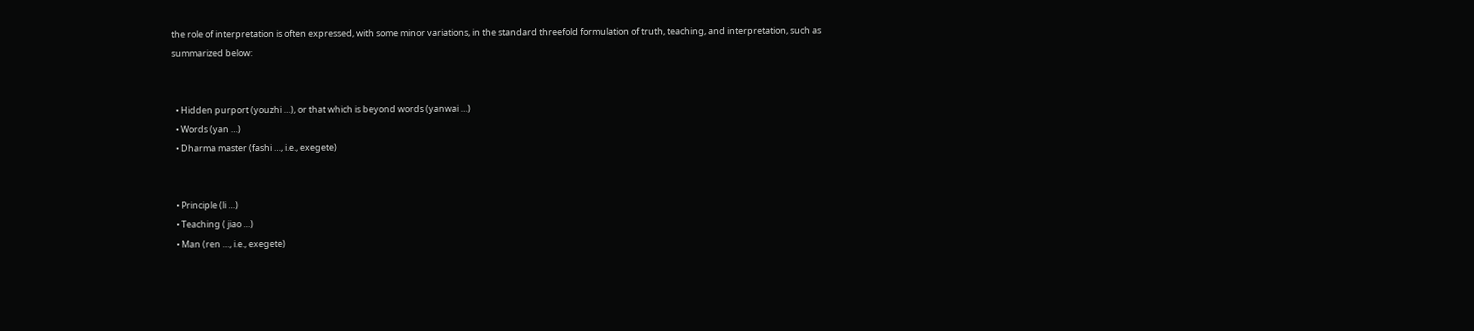the role of interpretation is often expressed, with some minor variations, in the standard threefold formulation of truth, teaching, and interpretation, such as summarized below:


  • Hidden purport (youzhi …), or that which is beyond words (yanwai …)
  • Words (yan …)
  • Dharma master (fashi …, i.e., exegete)


  • Principle (li …)
  • Teaching ( jiao …)
  • Man (ren …, i.e., exegete)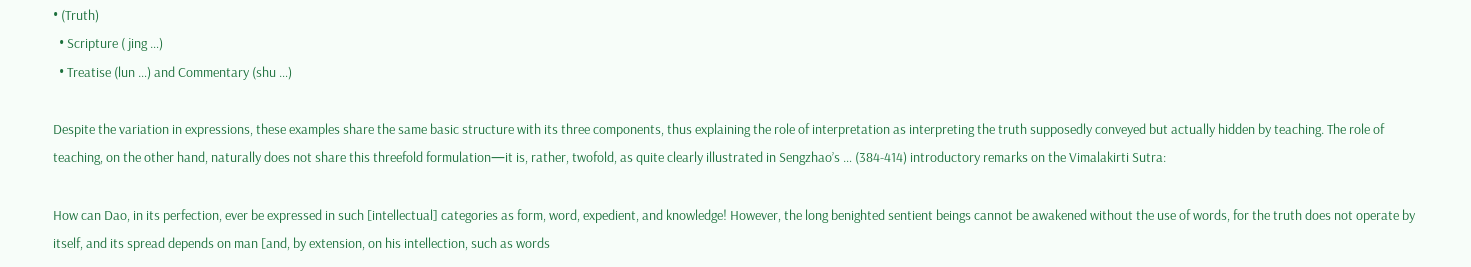• (Truth)
  • Scripture ( jing …)
  • Treatise (lun …) and Commentary (shu …)

Despite the variation in expressions, these examples share the same basic structure with its three components, thus explaining the role of interpretation as interpreting the truth supposedly conveyed but actually hidden by teaching. The role of teaching, on the other hand, naturally does not share this threefold formulation—it is, rather, twofold, as quite clearly illustrated in Sengzhao’s … (384-414) introductory remarks on the Vimalakirti Sutra:

How can Dao, in its perfection, ever be expressed in such [intellectual] categories as form, word, expedient, and knowledge! However, the long benighted sentient beings cannot be awakened without the use of words, for the truth does not operate by itself, and its spread depends on man [and, by extension, on his intellection, such as words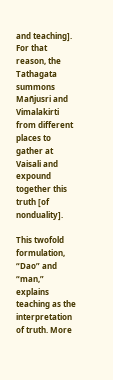and teaching]. For that reason, the Tathagata summons Mañjusri and Vimalakirti from different places to gather at Vaisali and expound together this truth [of nonduality].

This twofold formulation, “Dao” and “man,” explains teaching as the interpretation of truth. More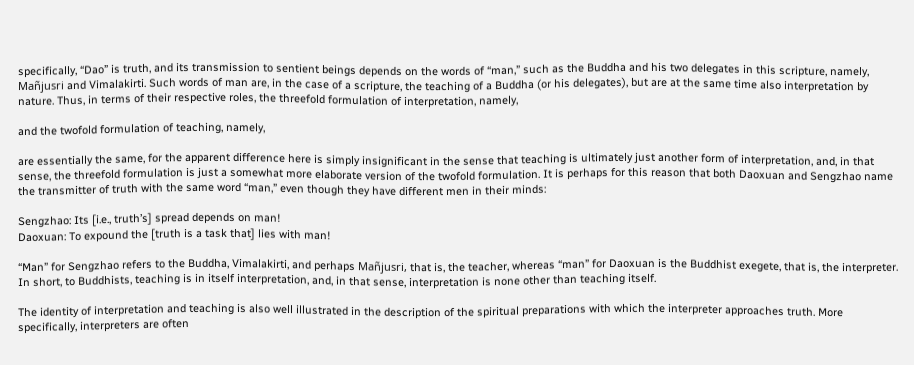specifically, “Dao” is truth, and its transmission to sentient beings depends on the words of “man,” such as the Buddha and his two delegates in this scripture, namely, Mañjusri and Vimalakirti. Such words of man are, in the case of a scripture, the teaching of a Buddha (or his delegates), but are at the same time also interpretation by nature. Thus, in terms of their respective roles, the threefold formulation of interpretation, namely,

and the twofold formulation of teaching, namely,

are essentially the same, for the apparent difference here is simply insignificant in the sense that teaching is ultimately just another form of interpretation, and, in that sense, the threefold formulation is just a somewhat more elaborate version of the twofold formulation. It is perhaps for this reason that both Daoxuan and Sengzhao name the transmitter of truth with the same word “man,” even though they have different men in their minds:

Sengzhao: Its [i.e., truth’s] spread depends on man!
Daoxuan: To expound the [truth is a task that] lies with man!

“Man” for Sengzhao refers to the Buddha, Vimalakirti, and perhaps Mañjusri, that is, the teacher, whereas “man” for Daoxuan is the Buddhist exegete, that is, the interpreter. In short, to Buddhists, teaching is in itself interpretation, and, in that sense, interpretation is none other than teaching itself.

The identity of interpretation and teaching is also well illustrated in the description of the spiritual preparations with which the interpreter approaches truth. More specifically, interpreters are often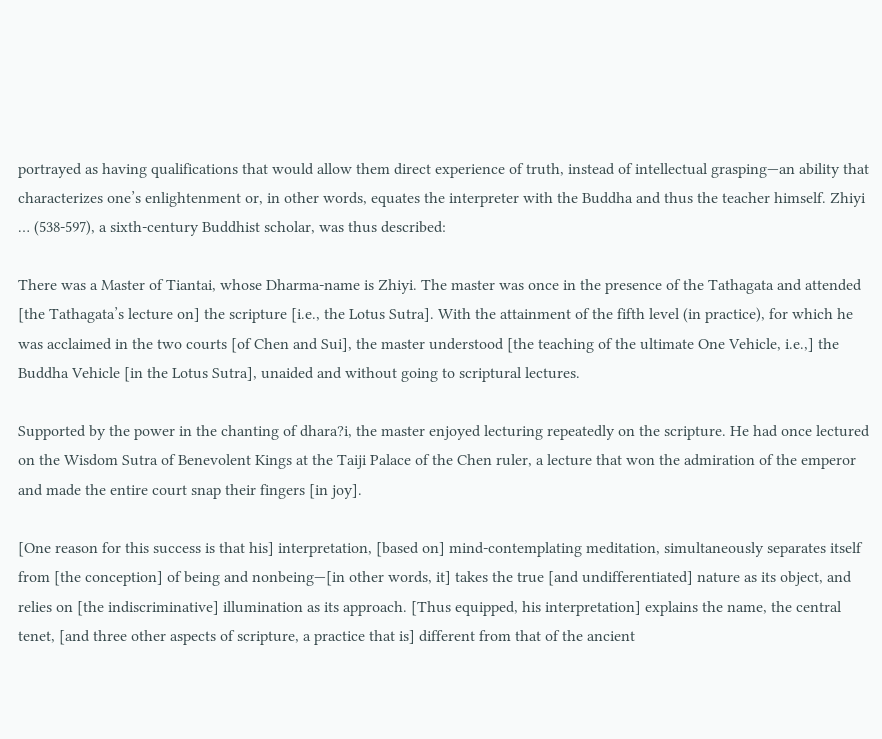portrayed as having qualifications that would allow them direct experience of truth, instead of intellectual grasping—an ability that characterizes one’s enlightenment or, in other words, equates the interpreter with the Buddha and thus the teacher himself. Zhiyi … (538-597), a sixth-century Buddhist scholar, was thus described:

There was a Master of Tiantai, whose Dharma-name is Zhiyi. The master was once in the presence of the Tathagata and attended [the Tathagata’s lecture on] the scripture [i.e., the Lotus Sutra]. With the attainment of the fifth level (in practice), for which he was acclaimed in the two courts [of Chen and Sui], the master understood [the teaching of the ultimate One Vehicle, i.e.,] the Buddha Vehicle [in the Lotus Sutra], unaided and without going to scriptural lectures.

Supported by the power in the chanting of dhara?i, the master enjoyed lecturing repeatedly on the scripture. He had once lectured on the Wisdom Sutra of Benevolent Kings at the Taiji Palace of the Chen ruler, a lecture that won the admiration of the emperor and made the entire court snap their fingers [in joy].

[One reason for this success is that his] interpretation, [based on] mind-contemplating meditation, simultaneously separates itself from [the conception] of being and nonbeing—[in other words, it] takes the true [and undifferentiated] nature as its object, and relies on [the indiscriminative] illumination as its approach. [Thus equipped, his interpretation] explains the name, the central tenet, [and three other aspects of scripture, a practice that is] different from that of the ancient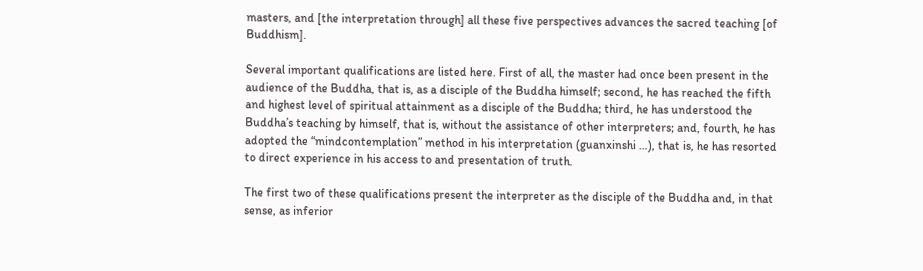masters, and [the interpretation through] all these five perspectives advances the sacred teaching [of Buddhism].

Several important qualifications are listed here. First of all, the master had once been present in the audience of the Buddha, that is, as a disciple of the Buddha himself; second, he has reached the fifth and highest level of spiritual attainment as a disciple of the Buddha; third, he has understood the Buddha’s teaching by himself, that is, without the assistance of other interpreters; and, fourth, he has adopted the “mindcontemplation” method in his interpretation (guanxinshi …), that is, he has resorted to direct experience in his access to and presentation of truth.

The first two of these qualifications present the interpreter as the disciple of the Buddha and, in that sense, as inferior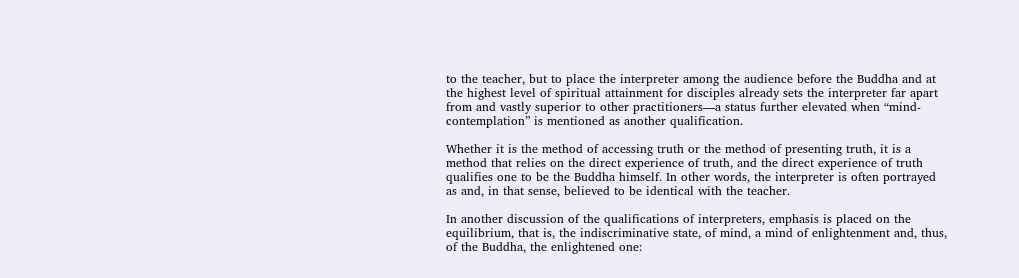to the teacher, but to place the interpreter among the audience before the Buddha and at the highest level of spiritual attainment for disciples already sets the interpreter far apart from and vastly superior to other practitioners—a status further elevated when “mind-contemplation” is mentioned as another qualification.

Whether it is the method of accessing truth or the method of presenting truth, it is a method that relies on the direct experience of truth, and the direct experience of truth qualifies one to be the Buddha himself. In other words, the interpreter is often portrayed as and, in that sense, believed to be identical with the teacher.

In another discussion of the qualifications of interpreters, emphasis is placed on the equilibrium, that is, the indiscriminative state, of mind, a mind of enlightenment and, thus, of the Buddha, the enlightened one: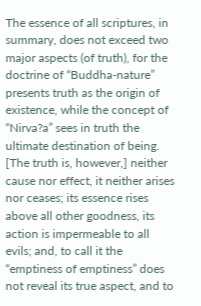The essence of all scriptures, in summary, does not exceed two major aspects (of truth), for the doctrine of “Buddha-nature” presents truth as the origin of existence, while the concept of “Nirva?a” sees in truth the ultimate destination of being. [The truth is, however,] neither cause nor effect, it neither arises nor ceases; its essence rises above all other goodness, its action is impermeable to all evils; and, to call it the “emptiness of emptiness” does not reveal its true aspect, and to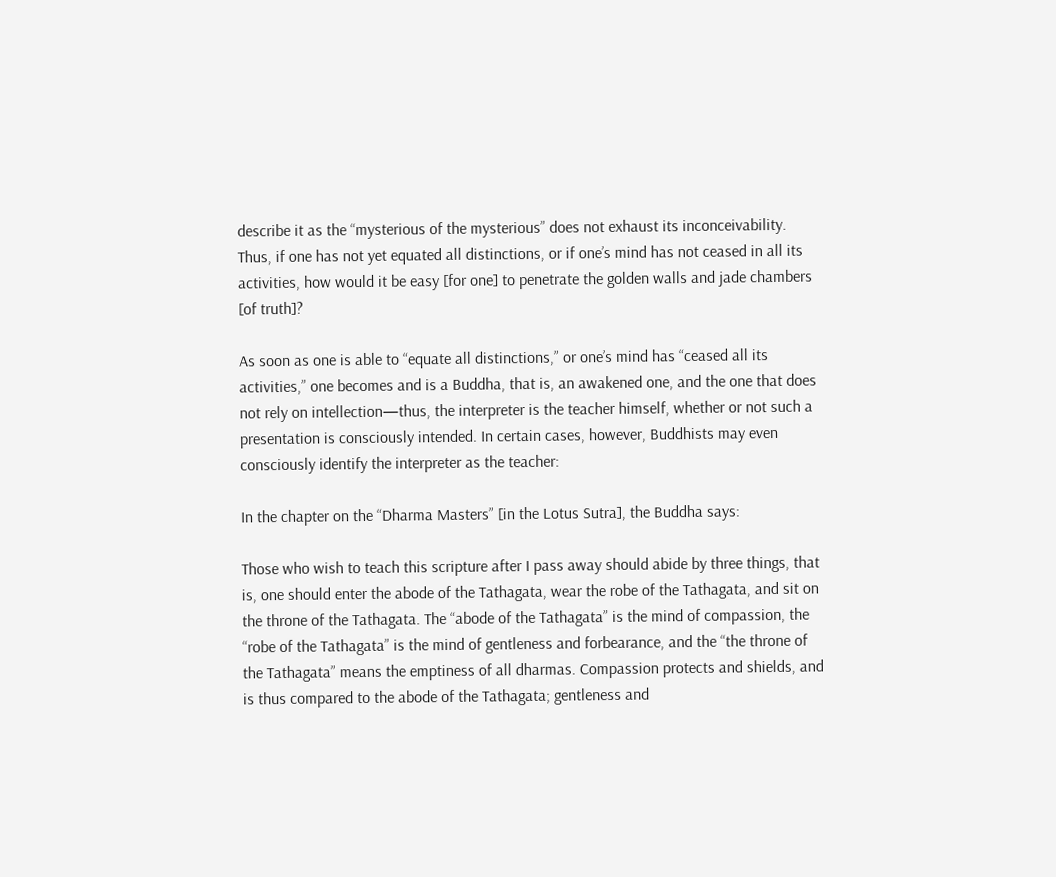describe it as the “mysterious of the mysterious” does not exhaust its inconceivability. Thus, if one has not yet equated all distinctions, or if one’s mind has not ceased in all its activities, how would it be easy [for one] to penetrate the golden walls and jade chambers [of truth]?

As soon as one is able to “equate all distinctions,” or one’s mind has “ceased all its activities,” one becomes and is a Buddha, that is, an awakened one, and the one that does not rely on intellection—thus, the interpreter is the teacher himself, whether or not such a presentation is consciously intended. In certain cases, however, Buddhists may even consciously identify the interpreter as the teacher:

In the chapter on the “Dharma Masters” [in the Lotus Sutra], the Buddha says:

Those who wish to teach this scripture after I pass away should abide by three things, that is, one should enter the abode of the Tathagata, wear the robe of the Tathagata, and sit on the throne of the Tathagata. The “abode of the Tathagata” is the mind of compassion, the “robe of the Tathagata” is the mind of gentleness and forbearance, and the “the throne of the Tathagata” means the emptiness of all dharmas. Compassion protects and shields, and is thus compared to the abode of the Tathagata; gentleness and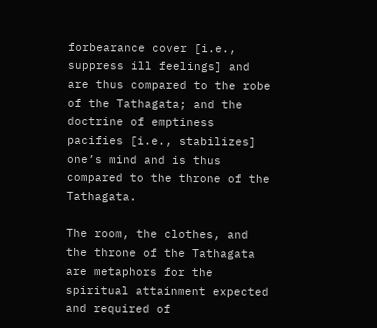forbearance cover [i.e., suppress ill feelings] and are thus compared to the robe of the Tathagata; and the doctrine of emptiness pacifies [i.e., stabilizes] one’s mind and is thus compared to the throne of the Tathagata.

The room, the clothes, and the throne of the Tathagata are metaphors for the spiritual attainment expected and required of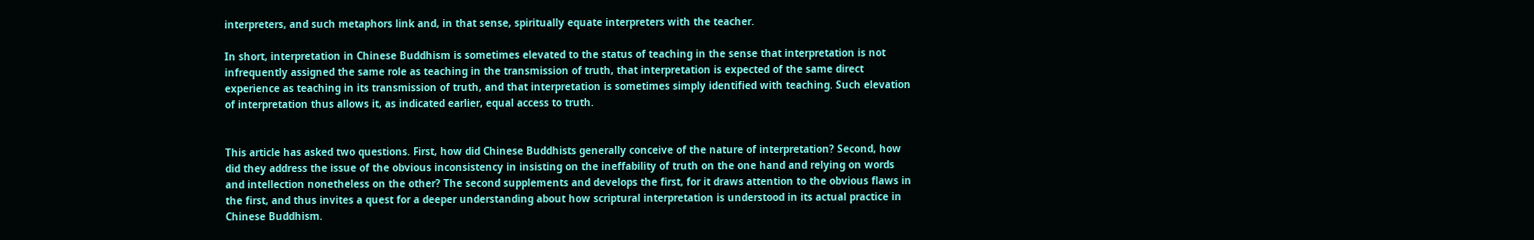interpreters, and such metaphors link and, in that sense, spiritually equate interpreters with the teacher.

In short, interpretation in Chinese Buddhism is sometimes elevated to the status of teaching in the sense that interpretation is not infrequently assigned the same role as teaching in the transmission of truth, that interpretation is expected of the same direct experience as teaching in its transmission of truth, and that interpretation is sometimes simply identified with teaching. Such elevation of interpretation thus allows it, as indicated earlier, equal access to truth.


This article has asked two questions. First, how did Chinese Buddhists generally conceive of the nature of interpretation? Second, how did they address the issue of the obvious inconsistency in insisting on the ineffability of truth on the one hand and relying on words and intellection nonetheless on the other? The second supplements and develops the first, for it draws attention to the obvious flaws in the first, and thus invites a quest for a deeper understanding about how scriptural interpretation is understood in its actual practice in Chinese Buddhism.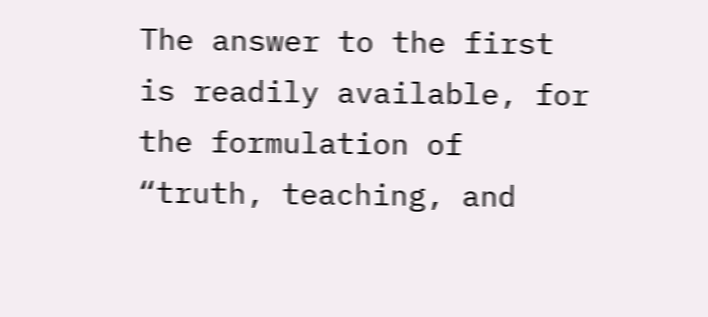The answer to the first is readily available, for the formulation of “truth, teaching, and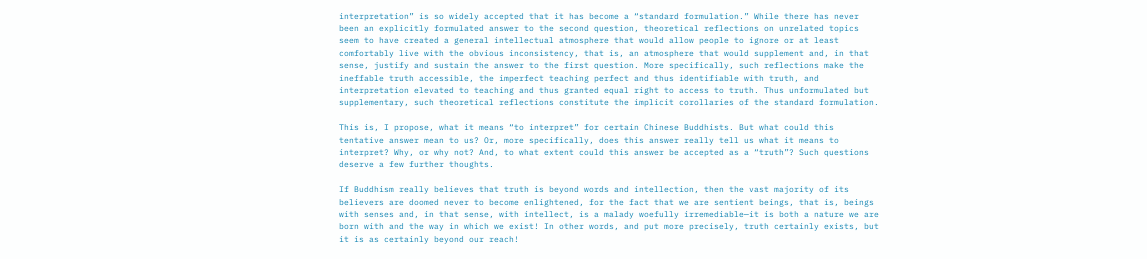interpretation” is so widely accepted that it has become a “standard formulation.” While there has never been an explicitly formulated answer to the second question, theoretical reflections on unrelated topics seem to have created a general intellectual atmosphere that would allow people to ignore or at least comfortably live with the obvious inconsistency, that is, an atmosphere that would supplement and, in that sense, justify and sustain the answer to the first question. More specifically, such reflections make the ineffable truth accessible, the imperfect teaching perfect and thus identifiable with truth, and interpretation elevated to teaching and thus granted equal right to access to truth. Thus unformulated but supplementary, such theoretical reflections constitute the implicit corollaries of the standard formulation.

This is, I propose, what it means “to interpret” for certain Chinese Buddhists. But what could this tentative answer mean to us? Or, more specifically, does this answer really tell us what it means to interpret? Why, or why not? And, to what extent could this answer be accepted as a “truth”? Such questions deserve a few further thoughts.

If Buddhism really believes that truth is beyond words and intellection, then the vast majority of its believers are doomed never to become enlightened, for the fact that we are sentient beings, that is, beings with senses and, in that sense, with intellect, is a malady woefully irremediable—it is both a nature we are born with and the way in which we exist! In other words, and put more precisely, truth certainly exists, but it is as certainly beyond our reach!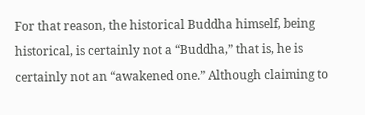For that reason, the historical Buddha himself, being historical, is certainly not a “Buddha,” that is, he is certainly not an “awakened one.” Although claiming to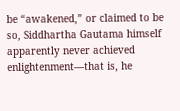be “awakened,” or claimed to be so, Siddhartha Gautama himself apparently never achieved enlightenment—that is, he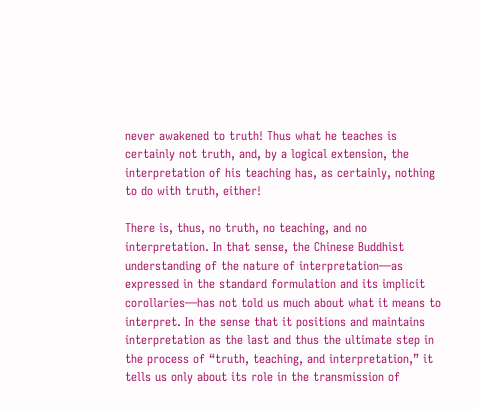never awakened to truth! Thus what he teaches is certainly not truth, and, by a logical extension, the interpretation of his teaching has, as certainly, nothing to do with truth, either!

There is, thus, no truth, no teaching, and no interpretation. In that sense, the Chinese Buddhist understanding of the nature of interpretation—as expressed in the standard formulation and its implicit corollaries—has not told us much about what it means to interpret. In the sense that it positions and maintains interpretation as the last and thus the ultimate step in the process of “truth, teaching, and interpretation,” it tells us only about its role in the transmission of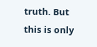truth. But this is only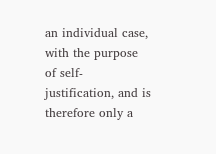an individual case, with the purpose of self-justification, and is therefore only a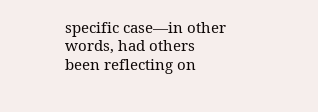specific case—in other words, had others been reflecting on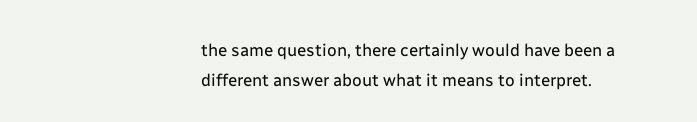the same question, there certainly would have been a different answer about what it means to interpret.